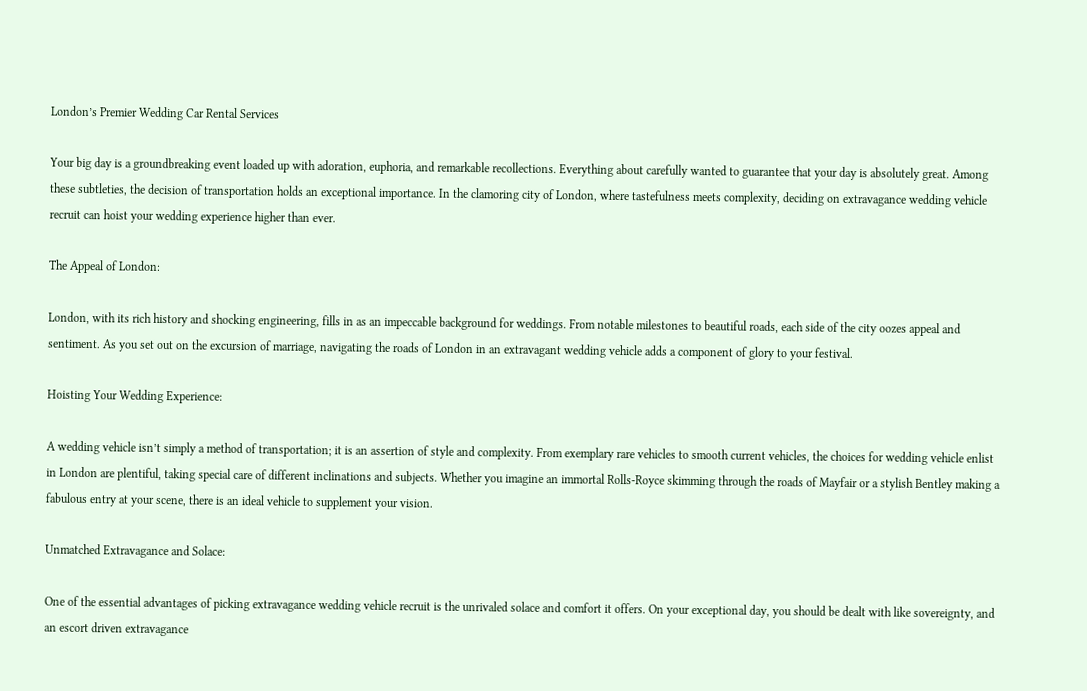London’s Premier Wedding Car Rental Services

Your big day is a groundbreaking event loaded up with adoration, euphoria, and remarkable recollections. Everything about carefully wanted to guarantee that your day is absolutely great. Among these subtleties, the decision of transportation holds an exceptional importance. In the clamoring city of London, where tastefulness meets complexity, deciding on extravagance wedding vehicle recruit can hoist your wedding experience higher than ever.

The Appeal of London:

London, with its rich history and shocking engineering, fills in as an impeccable background for weddings. From notable milestones to beautiful roads, each side of the city oozes appeal and sentiment. As you set out on the excursion of marriage, navigating the roads of London in an extravagant wedding vehicle adds a component of glory to your festival.

Hoisting Your Wedding Experience:

A wedding vehicle isn’t simply a method of transportation; it is an assertion of style and complexity. From exemplary rare vehicles to smooth current vehicles, the choices for wedding vehicle enlist in London are plentiful, taking special care of different inclinations and subjects. Whether you imagine an immortal Rolls-Royce skimming through the roads of Mayfair or a stylish Bentley making a fabulous entry at your scene, there is an ideal vehicle to supplement your vision.

Unmatched Extravagance and Solace:

One of the essential advantages of picking extravagance wedding vehicle recruit is the unrivaled solace and comfort it offers. On your exceptional day, you should be dealt with like sovereignty, and an escort driven extravagance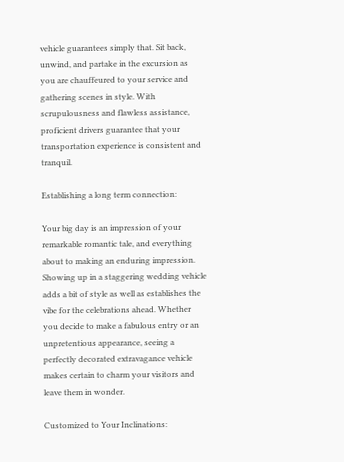vehicle guarantees simply that. Sit back, unwind, and partake in the excursion as you are chauffeured to your service and gathering scenes in style. With scrupulousness and flawless assistance, proficient drivers guarantee that your transportation experience is consistent and tranquil.

Establishing a long term connection:

Your big day is an impression of your remarkable romantic tale, and everything about to making an enduring impression. Showing up in a staggering wedding vehicle adds a bit of style as well as establishes the vibe for the celebrations ahead. Whether you decide to make a fabulous entry or an unpretentious appearance, seeing a perfectly decorated extravagance vehicle makes certain to charm your visitors and leave them in wonder.

Customized to Your Inclinations: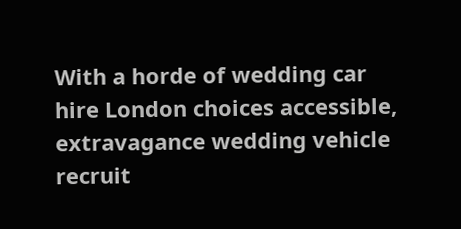With a horde of wedding car hire London choices accessible, extravagance wedding vehicle recruit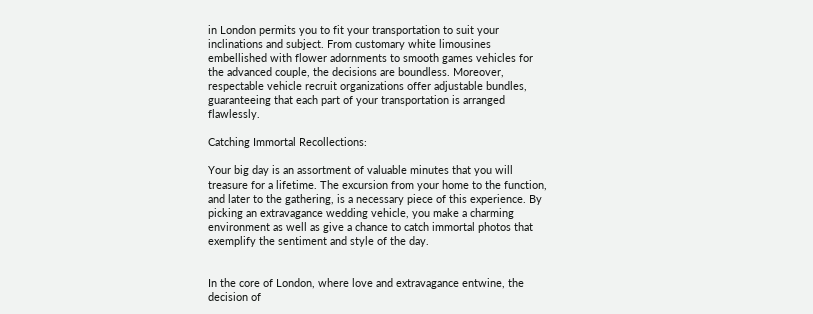in London permits you to fit your transportation to suit your inclinations and subject. From customary white limousines embellished with flower adornments to smooth games vehicles for the advanced couple, the decisions are boundless. Moreover, respectable vehicle recruit organizations offer adjustable bundles, guaranteeing that each part of your transportation is arranged flawlessly.

Catching Immortal Recollections:

Your big day is an assortment of valuable minutes that you will treasure for a lifetime. The excursion from your home to the function, and later to the gathering, is a necessary piece of this experience. By picking an extravagance wedding vehicle, you make a charming environment as well as give a chance to catch immortal photos that exemplify the sentiment and style of the day.


In the core of London, where love and extravagance entwine, the decision of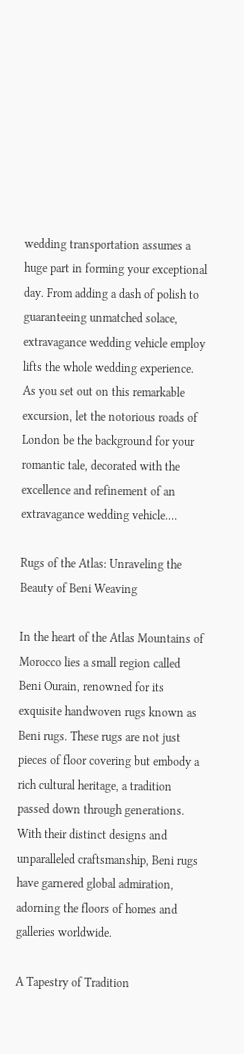wedding transportation assumes a huge part in forming your exceptional day. From adding a dash of polish to guaranteeing unmatched solace, extravagance wedding vehicle employ lifts the whole wedding experience. As you set out on this remarkable excursion, let the notorious roads of London be the background for your romantic tale, decorated with the excellence and refinement of an extravagance wedding vehicle.…

Rugs of the Atlas: Unraveling the Beauty of Beni Weaving

In the heart of the Atlas Mountains of Morocco lies a small region called Beni Ourain, renowned for its exquisite handwoven rugs known as Beni rugs. These rugs are not just pieces of floor covering but embody a rich cultural heritage, a tradition passed down through generations. With their distinct designs and unparalleled craftsmanship, Beni rugs have garnered global admiration, adorning the floors of homes and galleries worldwide.

A Tapestry of Tradition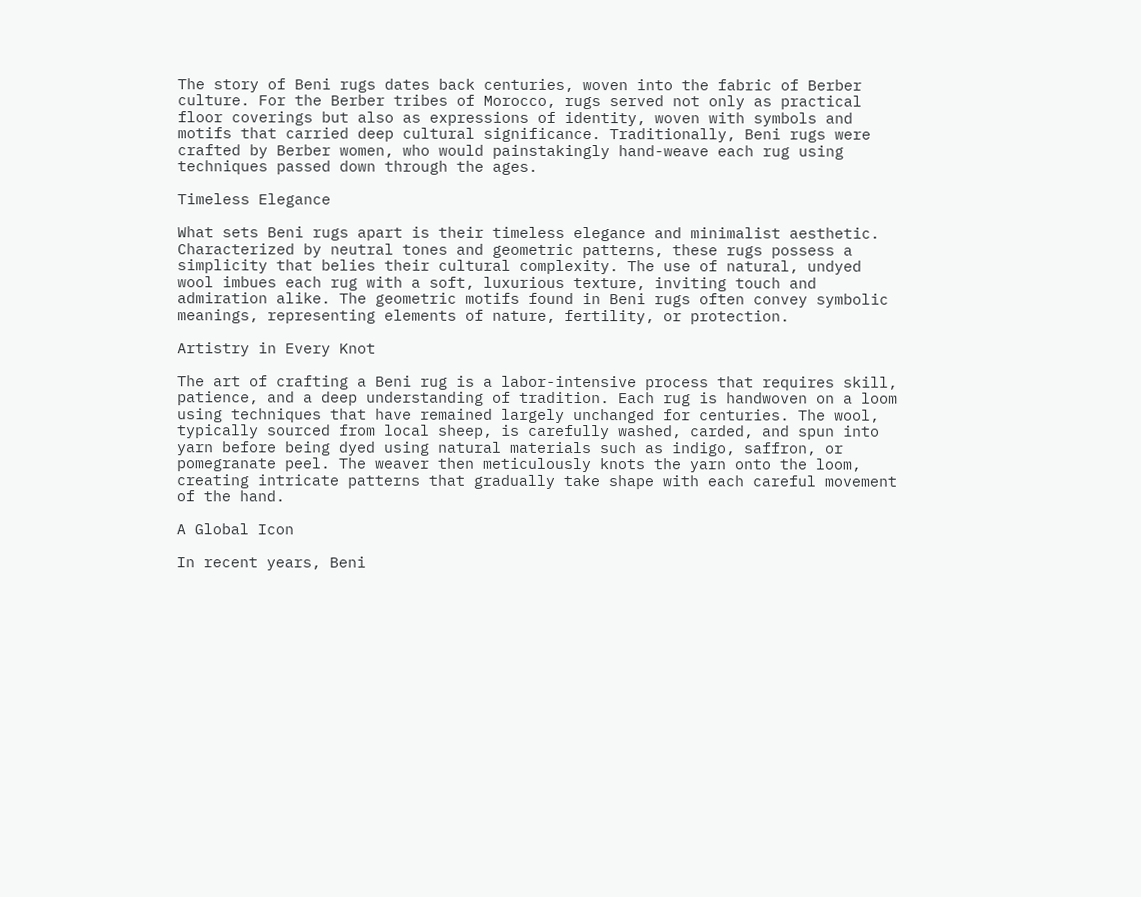The story of Beni rugs dates back centuries, woven into the fabric of Berber culture. For the Berber tribes of Morocco, rugs served not only as practical floor coverings but also as expressions of identity, woven with symbols and motifs that carried deep cultural significance. Traditionally, Beni rugs were crafted by Berber women, who would painstakingly hand-weave each rug using techniques passed down through the ages.

Timeless Elegance

What sets Beni rugs apart is their timeless elegance and minimalist aesthetic. Characterized by neutral tones and geometric patterns, these rugs possess a simplicity that belies their cultural complexity. The use of natural, undyed wool imbues each rug with a soft, luxurious texture, inviting touch and admiration alike. The geometric motifs found in Beni rugs often convey symbolic meanings, representing elements of nature, fertility, or protection.

Artistry in Every Knot

The art of crafting a Beni rug is a labor-intensive process that requires skill, patience, and a deep understanding of tradition. Each rug is handwoven on a loom using techniques that have remained largely unchanged for centuries. The wool, typically sourced from local sheep, is carefully washed, carded, and spun into yarn before being dyed using natural materials such as indigo, saffron, or pomegranate peel. The weaver then meticulously knots the yarn onto the loom, creating intricate patterns that gradually take shape with each careful movement of the hand.

A Global Icon

In recent years, Beni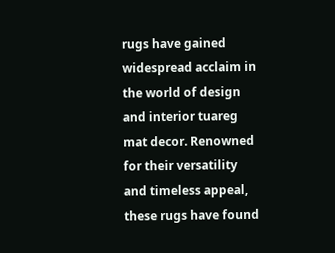rugs have gained widespread acclaim in the world of design and interior tuareg mat decor. Renowned for their versatility and timeless appeal, these rugs have found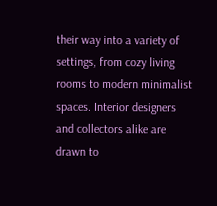their way into a variety of settings, from cozy living rooms to modern minimalist spaces. Interior designers and collectors alike are drawn to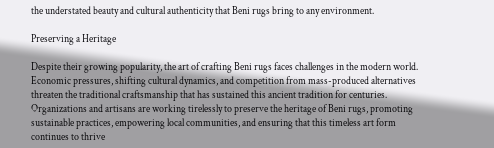the understated beauty and cultural authenticity that Beni rugs bring to any environment.

Preserving a Heritage

Despite their growing popularity, the art of crafting Beni rugs faces challenges in the modern world. Economic pressures, shifting cultural dynamics, and competition from mass-produced alternatives threaten the traditional craftsmanship that has sustained this ancient tradition for centuries. Organizations and artisans are working tirelessly to preserve the heritage of Beni rugs, promoting sustainable practices, empowering local communities, and ensuring that this timeless art form continues to thrive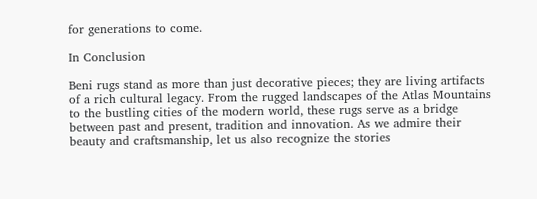for generations to come.

In Conclusion

Beni rugs stand as more than just decorative pieces; they are living artifacts of a rich cultural legacy. From the rugged landscapes of the Atlas Mountains to the bustling cities of the modern world, these rugs serve as a bridge between past and present, tradition and innovation. As we admire their beauty and craftsmanship, let us also recognize the stories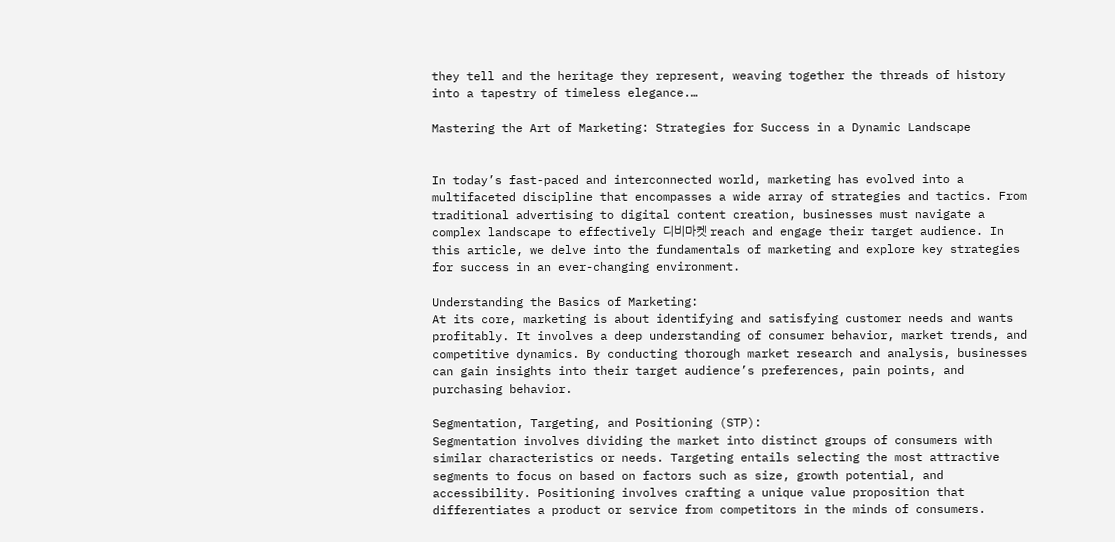they tell and the heritage they represent, weaving together the threads of history into a tapestry of timeless elegance.…

Mastering the Art of Marketing: Strategies for Success in a Dynamic Landscape


In today’s fast-paced and interconnected world, marketing has evolved into a multifaceted discipline that encompasses a wide array of strategies and tactics. From traditional advertising to digital content creation, businesses must navigate a complex landscape to effectively 디비마켓 reach and engage their target audience. In this article, we delve into the fundamentals of marketing and explore key strategies for success in an ever-changing environment.

Understanding the Basics of Marketing:
At its core, marketing is about identifying and satisfying customer needs and wants profitably. It involves a deep understanding of consumer behavior, market trends, and competitive dynamics. By conducting thorough market research and analysis, businesses can gain insights into their target audience’s preferences, pain points, and purchasing behavior.

Segmentation, Targeting, and Positioning (STP):
Segmentation involves dividing the market into distinct groups of consumers with similar characteristics or needs. Targeting entails selecting the most attractive segments to focus on based on factors such as size, growth potential, and accessibility. Positioning involves crafting a unique value proposition that differentiates a product or service from competitors in the minds of consumers.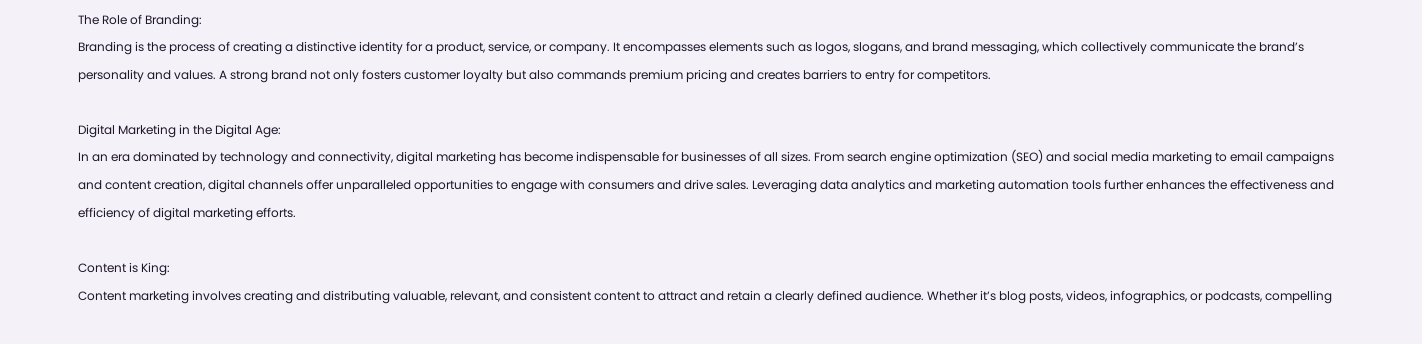The Role of Branding:
Branding is the process of creating a distinctive identity for a product, service, or company. It encompasses elements such as logos, slogans, and brand messaging, which collectively communicate the brand’s personality and values. A strong brand not only fosters customer loyalty but also commands premium pricing and creates barriers to entry for competitors.

Digital Marketing in the Digital Age:
In an era dominated by technology and connectivity, digital marketing has become indispensable for businesses of all sizes. From search engine optimization (SEO) and social media marketing to email campaigns and content creation, digital channels offer unparalleled opportunities to engage with consumers and drive sales. Leveraging data analytics and marketing automation tools further enhances the effectiveness and efficiency of digital marketing efforts.

Content is King:
Content marketing involves creating and distributing valuable, relevant, and consistent content to attract and retain a clearly defined audience. Whether it’s blog posts, videos, infographics, or podcasts, compelling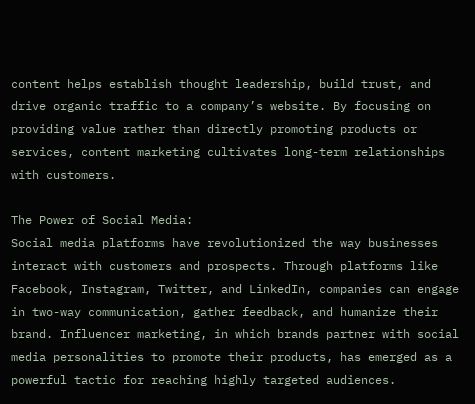content helps establish thought leadership, build trust, and drive organic traffic to a company’s website. By focusing on providing value rather than directly promoting products or services, content marketing cultivates long-term relationships with customers.

The Power of Social Media:
Social media platforms have revolutionized the way businesses interact with customers and prospects. Through platforms like Facebook, Instagram, Twitter, and LinkedIn, companies can engage in two-way communication, gather feedback, and humanize their brand. Influencer marketing, in which brands partner with social media personalities to promote their products, has emerged as a powerful tactic for reaching highly targeted audiences.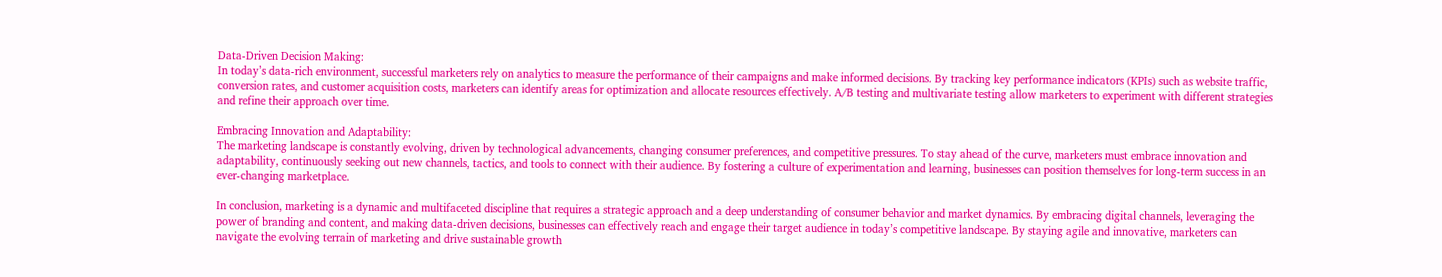Data-Driven Decision Making:
In today’s data-rich environment, successful marketers rely on analytics to measure the performance of their campaigns and make informed decisions. By tracking key performance indicators (KPIs) such as website traffic, conversion rates, and customer acquisition costs, marketers can identify areas for optimization and allocate resources effectively. A/B testing and multivariate testing allow marketers to experiment with different strategies and refine their approach over time.

Embracing Innovation and Adaptability:
The marketing landscape is constantly evolving, driven by technological advancements, changing consumer preferences, and competitive pressures. To stay ahead of the curve, marketers must embrace innovation and adaptability, continuously seeking out new channels, tactics, and tools to connect with their audience. By fostering a culture of experimentation and learning, businesses can position themselves for long-term success in an ever-changing marketplace.

In conclusion, marketing is a dynamic and multifaceted discipline that requires a strategic approach and a deep understanding of consumer behavior and market dynamics. By embracing digital channels, leveraging the power of branding and content, and making data-driven decisions, businesses can effectively reach and engage their target audience in today’s competitive landscape. By staying agile and innovative, marketers can navigate the evolving terrain of marketing and drive sustainable growth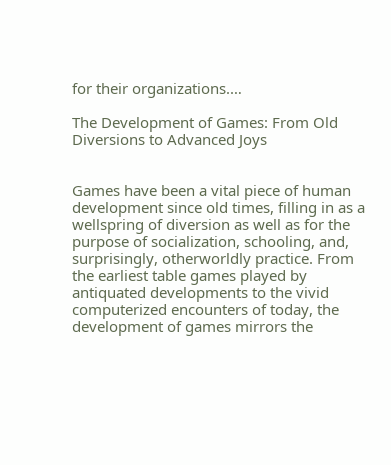for their organizations.…

The Development of Games: From Old Diversions to Advanced Joys


Games have been a vital piece of human development since old times, filling in as a wellspring of diversion as well as for the purpose of socialization, schooling, and, surprisingly, otherworldly practice. From the earliest table games played by antiquated developments to the vivid computerized encounters of today, the development of games mirrors the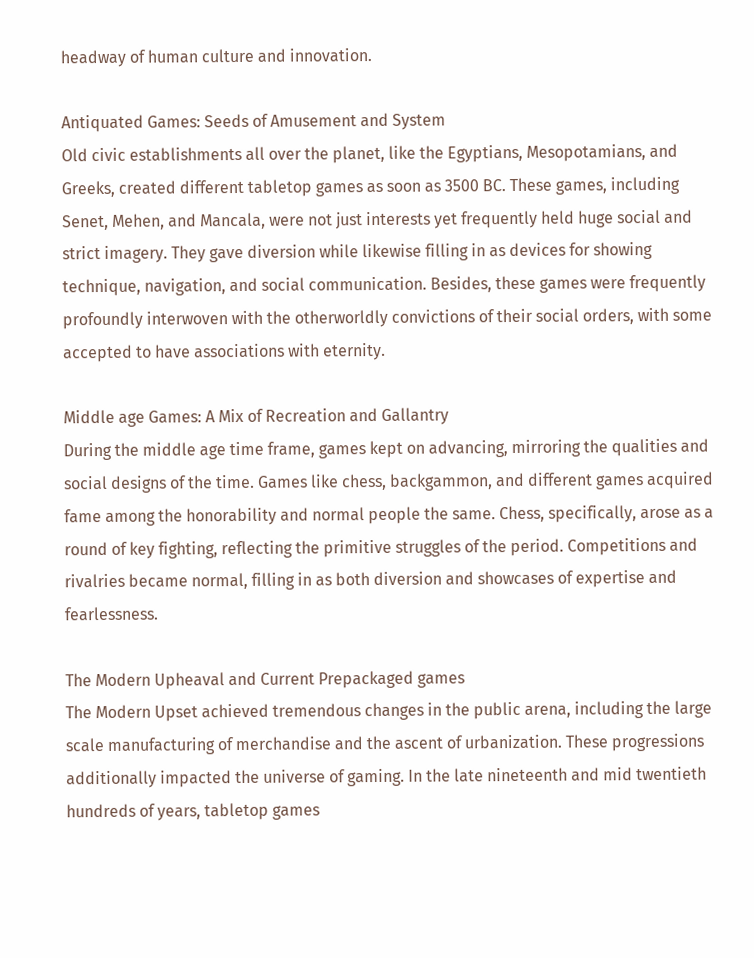headway of human culture and innovation.

Antiquated Games: Seeds of Amusement and System
Old civic establishments all over the planet, like the Egyptians, Mesopotamians, and Greeks, created different tabletop games as soon as 3500 BC. These games, including Senet, Mehen, and Mancala, were not just interests yet frequently held huge social and strict imagery. They gave diversion while likewise filling in as devices for showing technique, navigation, and social communication. Besides, these games were frequently profoundly interwoven with the otherworldly convictions of their social orders, with some accepted to have associations with eternity.

Middle age Games: A Mix of Recreation and Gallantry
During the middle age time frame, games kept on advancing, mirroring the qualities and social designs of the time. Games like chess, backgammon, and different games acquired fame among the honorability and normal people the same. Chess, specifically, arose as a round of key fighting, reflecting the primitive struggles of the period. Competitions and rivalries became normal, filling in as both diversion and showcases of expertise and fearlessness.

The Modern Upheaval and Current Prepackaged games
The Modern Upset achieved tremendous changes in the public arena, including the large scale manufacturing of merchandise and the ascent of urbanization. These progressions additionally impacted the universe of gaming. In the late nineteenth and mid twentieth hundreds of years, tabletop games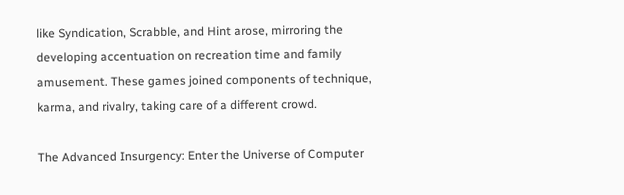like Syndication, Scrabble, and Hint arose, mirroring the developing accentuation on recreation time and family amusement. These games joined components of technique, karma, and rivalry, taking care of a different crowd.

The Advanced Insurgency: Enter the Universe of Computer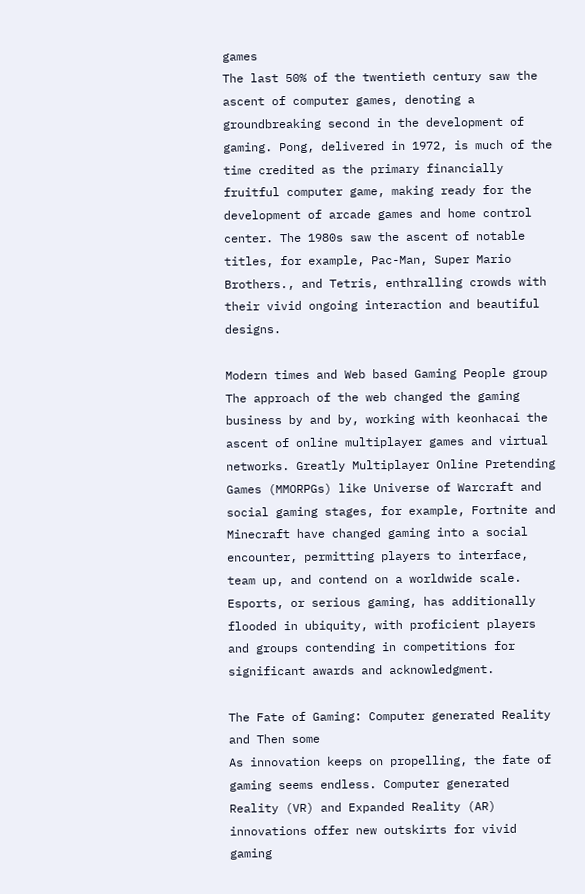games
The last 50% of the twentieth century saw the ascent of computer games, denoting a groundbreaking second in the development of gaming. Pong, delivered in 1972, is much of the time credited as the primary financially fruitful computer game, making ready for the development of arcade games and home control center. The 1980s saw the ascent of notable titles, for example, Pac-Man, Super Mario Brothers., and Tetris, enthralling crowds with their vivid ongoing interaction and beautiful designs.

Modern times and Web based Gaming People group
The approach of the web changed the gaming business by and by, working with keonhacai the ascent of online multiplayer games and virtual networks. Greatly Multiplayer Online Pretending Games (MMORPGs) like Universe of Warcraft and social gaming stages, for example, Fortnite and Minecraft have changed gaming into a social encounter, permitting players to interface, team up, and contend on a worldwide scale. Esports, or serious gaming, has additionally flooded in ubiquity, with proficient players and groups contending in competitions for significant awards and acknowledgment.

The Fate of Gaming: Computer generated Reality and Then some
As innovation keeps on propelling, the fate of gaming seems endless. Computer generated Reality (VR) and Expanded Reality (AR) innovations offer new outskirts for vivid gaming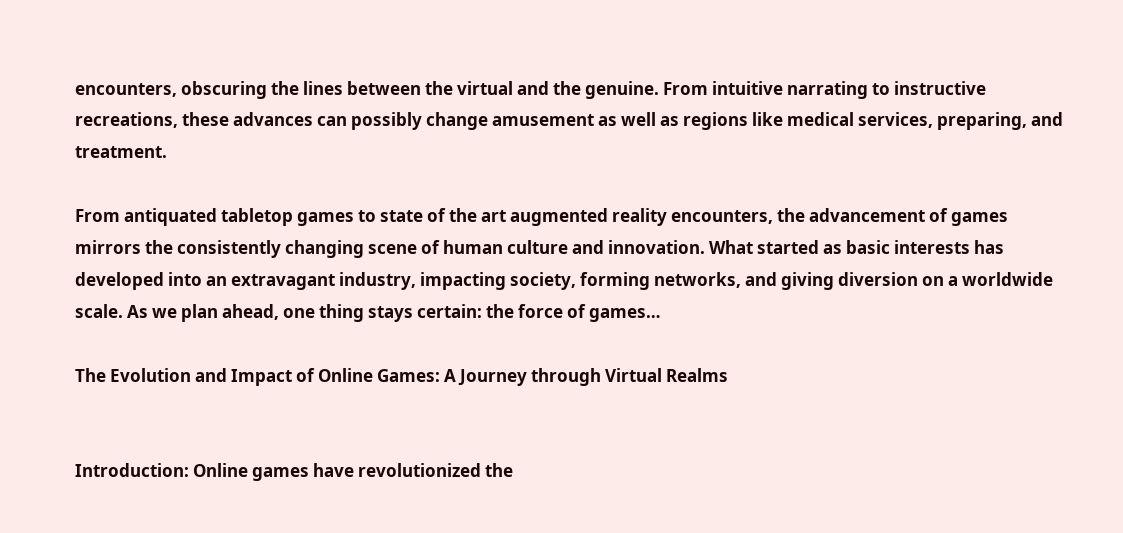encounters, obscuring the lines between the virtual and the genuine. From intuitive narrating to instructive recreations, these advances can possibly change amusement as well as regions like medical services, preparing, and treatment.

From antiquated tabletop games to state of the art augmented reality encounters, the advancement of games mirrors the consistently changing scene of human culture and innovation. What started as basic interests has developed into an extravagant industry, impacting society, forming networks, and giving diversion on a worldwide scale. As we plan ahead, one thing stays certain: the force of games…

The Evolution and Impact of Online Games: A Journey through Virtual Realms


Introduction: Online games have revolutionized the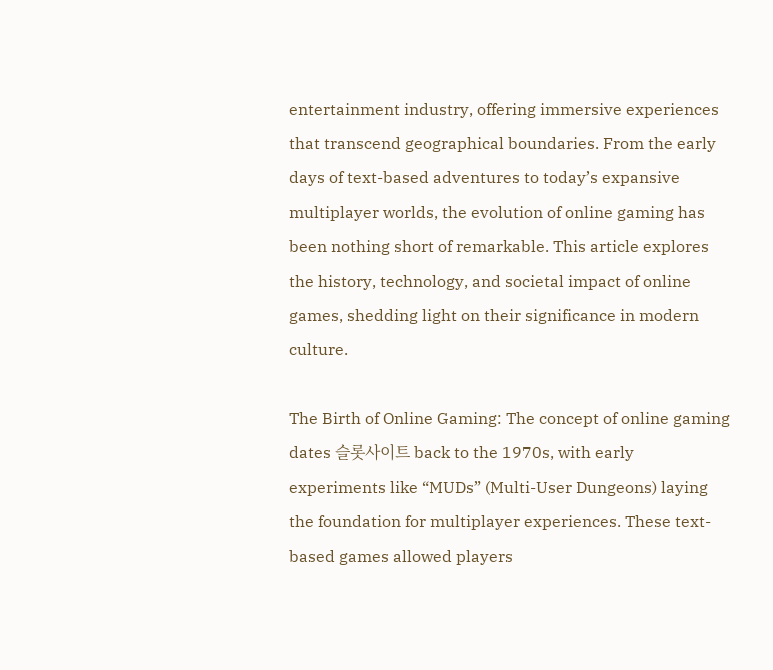entertainment industry, offering immersive experiences that transcend geographical boundaries. From the early days of text-based adventures to today’s expansive multiplayer worlds, the evolution of online gaming has been nothing short of remarkable. This article explores the history, technology, and societal impact of online games, shedding light on their significance in modern culture.

The Birth of Online Gaming: The concept of online gaming dates 슬롯사이트 back to the 1970s, with early experiments like “MUDs” (Multi-User Dungeons) laying the foundation for multiplayer experiences. These text-based games allowed players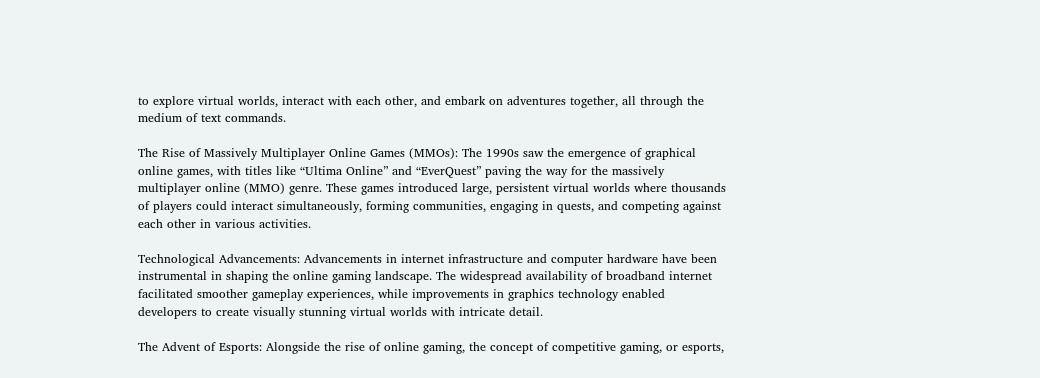to explore virtual worlds, interact with each other, and embark on adventures together, all through the medium of text commands.

The Rise of Massively Multiplayer Online Games (MMOs): The 1990s saw the emergence of graphical online games, with titles like “Ultima Online” and “EverQuest” paving the way for the massively multiplayer online (MMO) genre. These games introduced large, persistent virtual worlds where thousands of players could interact simultaneously, forming communities, engaging in quests, and competing against each other in various activities.

Technological Advancements: Advancements in internet infrastructure and computer hardware have been instrumental in shaping the online gaming landscape. The widespread availability of broadband internet facilitated smoother gameplay experiences, while improvements in graphics technology enabled developers to create visually stunning virtual worlds with intricate detail.

The Advent of Esports: Alongside the rise of online gaming, the concept of competitive gaming, or esports,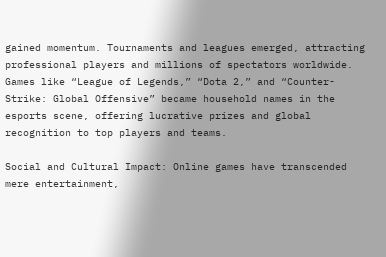gained momentum. Tournaments and leagues emerged, attracting professional players and millions of spectators worldwide. Games like “League of Legends,” “Dota 2,” and “Counter-Strike: Global Offensive” became household names in the esports scene, offering lucrative prizes and global recognition to top players and teams.

Social and Cultural Impact: Online games have transcended mere entertainment,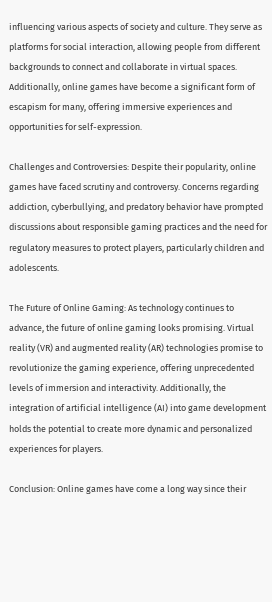influencing various aspects of society and culture. They serve as platforms for social interaction, allowing people from different backgrounds to connect and collaborate in virtual spaces. Additionally, online games have become a significant form of escapism for many, offering immersive experiences and opportunities for self-expression.

Challenges and Controversies: Despite their popularity, online games have faced scrutiny and controversy. Concerns regarding addiction, cyberbullying, and predatory behavior have prompted discussions about responsible gaming practices and the need for regulatory measures to protect players, particularly children and adolescents.

The Future of Online Gaming: As technology continues to advance, the future of online gaming looks promising. Virtual reality (VR) and augmented reality (AR) technologies promise to revolutionize the gaming experience, offering unprecedented levels of immersion and interactivity. Additionally, the integration of artificial intelligence (AI) into game development holds the potential to create more dynamic and personalized experiences for players.

Conclusion: Online games have come a long way since their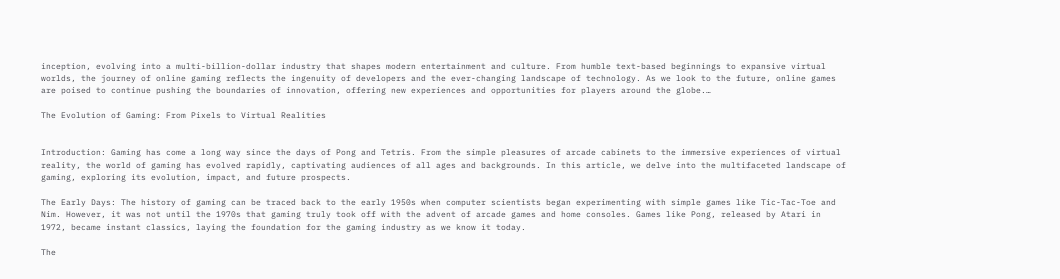inception, evolving into a multi-billion-dollar industry that shapes modern entertainment and culture. From humble text-based beginnings to expansive virtual worlds, the journey of online gaming reflects the ingenuity of developers and the ever-changing landscape of technology. As we look to the future, online games are poised to continue pushing the boundaries of innovation, offering new experiences and opportunities for players around the globe.…

The Evolution of Gaming: From Pixels to Virtual Realities


Introduction: Gaming has come a long way since the days of Pong and Tetris. From the simple pleasures of arcade cabinets to the immersive experiences of virtual reality, the world of gaming has evolved rapidly, captivating audiences of all ages and backgrounds. In this article, we delve into the multifaceted landscape of gaming, exploring its evolution, impact, and future prospects.

The Early Days: The history of gaming can be traced back to the early 1950s when computer scientists began experimenting with simple games like Tic-Tac-Toe and Nim. However, it was not until the 1970s that gaming truly took off with the advent of arcade games and home consoles. Games like Pong, released by Atari in 1972, became instant classics, laying the foundation for the gaming industry as we know it today.

The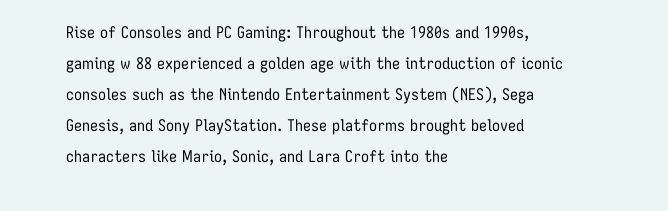Rise of Consoles and PC Gaming: Throughout the 1980s and 1990s, gaming w 88 experienced a golden age with the introduction of iconic consoles such as the Nintendo Entertainment System (NES), Sega Genesis, and Sony PlayStation. These platforms brought beloved characters like Mario, Sonic, and Lara Croft into the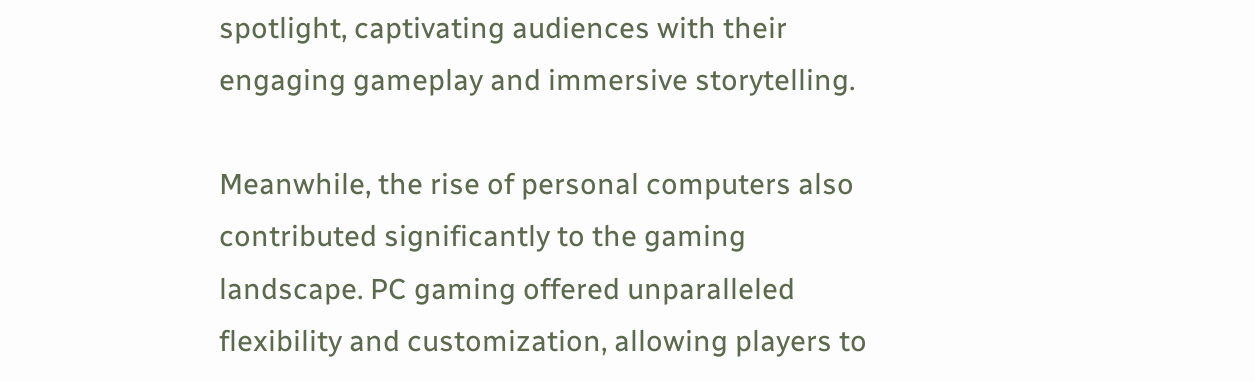spotlight, captivating audiences with their engaging gameplay and immersive storytelling.

Meanwhile, the rise of personal computers also contributed significantly to the gaming landscape. PC gaming offered unparalleled flexibility and customization, allowing players to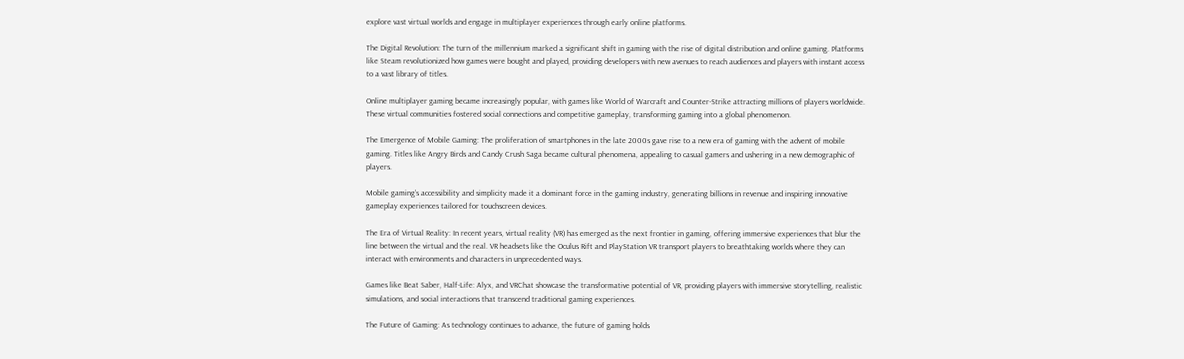explore vast virtual worlds and engage in multiplayer experiences through early online platforms.

The Digital Revolution: The turn of the millennium marked a significant shift in gaming with the rise of digital distribution and online gaming. Platforms like Steam revolutionized how games were bought and played, providing developers with new avenues to reach audiences and players with instant access to a vast library of titles.

Online multiplayer gaming became increasingly popular, with games like World of Warcraft and Counter-Strike attracting millions of players worldwide. These virtual communities fostered social connections and competitive gameplay, transforming gaming into a global phenomenon.

The Emergence of Mobile Gaming: The proliferation of smartphones in the late 2000s gave rise to a new era of gaming with the advent of mobile gaming. Titles like Angry Birds and Candy Crush Saga became cultural phenomena, appealing to casual gamers and ushering in a new demographic of players.

Mobile gaming’s accessibility and simplicity made it a dominant force in the gaming industry, generating billions in revenue and inspiring innovative gameplay experiences tailored for touchscreen devices.

The Era of Virtual Reality: In recent years, virtual reality (VR) has emerged as the next frontier in gaming, offering immersive experiences that blur the line between the virtual and the real. VR headsets like the Oculus Rift and PlayStation VR transport players to breathtaking worlds where they can interact with environments and characters in unprecedented ways.

Games like Beat Saber, Half-Life: Alyx, and VRChat showcase the transformative potential of VR, providing players with immersive storytelling, realistic simulations, and social interactions that transcend traditional gaming experiences.

The Future of Gaming: As technology continues to advance, the future of gaming holds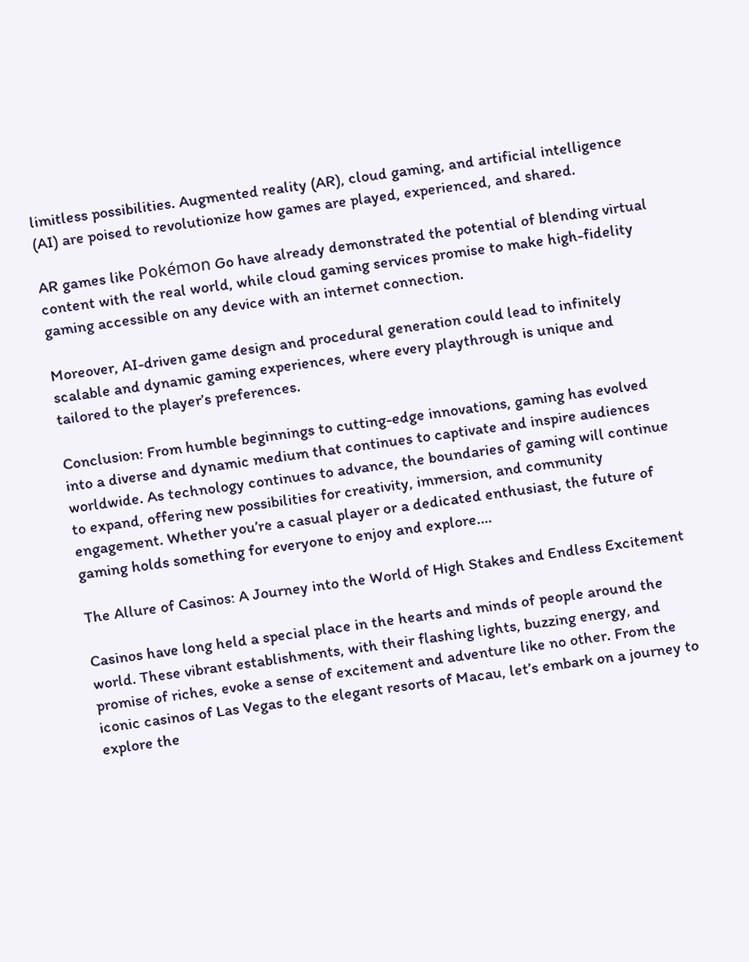limitless possibilities. Augmented reality (AR), cloud gaming, and artificial intelligence (AI) are poised to revolutionize how games are played, experienced, and shared.

AR games like Pokémon Go have already demonstrated the potential of blending virtual content with the real world, while cloud gaming services promise to make high-fidelity gaming accessible on any device with an internet connection.

Moreover, AI-driven game design and procedural generation could lead to infinitely scalable and dynamic gaming experiences, where every playthrough is unique and tailored to the player’s preferences.

Conclusion: From humble beginnings to cutting-edge innovations, gaming has evolved into a diverse and dynamic medium that continues to captivate and inspire audiences worldwide. As technology continues to advance, the boundaries of gaming will continue to expand, offering new possibilities for creativity, immersion, and community engagement. Whether you’re a casual player or a dedicated enthusiast, the future of gaming holds something for everyone to enjoy and explore.…

The Allure of Casinos: A Journey into the World of High Stakes and Endless Excitement

Casinos have long held a special place in the hearts and minds of people around the world. These vibrant establishments, with their flashing lights, buzzing energy, and promise of riches, evoke a sense of excitement and adventure like no other. From the iconic casinos of Las Vegas to the elegant resorts of Macau, let’s embark on a journey to explore the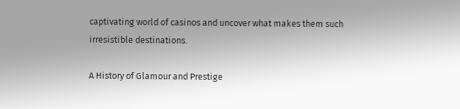captivating world of casinos and uncover what makes them such irresistible destinations.

A History of Glamour and Prestige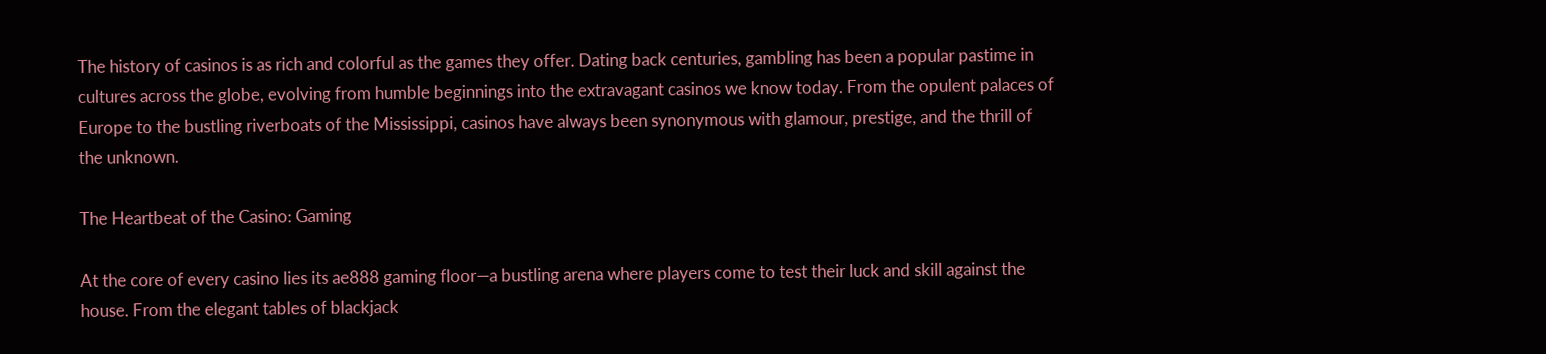The history of casinos is as rich and colorful as the games they offer. Dating back centuries, gambling has been a popular pastime in cultures across the globe, evolving from humble beginnings into the extravagant casinos we know today. From the opulent palaces of Europe to the bustling riverboats of the Mississippi, casinos have always been synonymous with glamour, prestige, and the thrill of the unknown.

The Heartbeat of the Casino: Gaming

At the core of every casino lies its ae888 gaming floor—a bustling arena where players come to test their luck and skill against the house. From the elegant tables of blackjack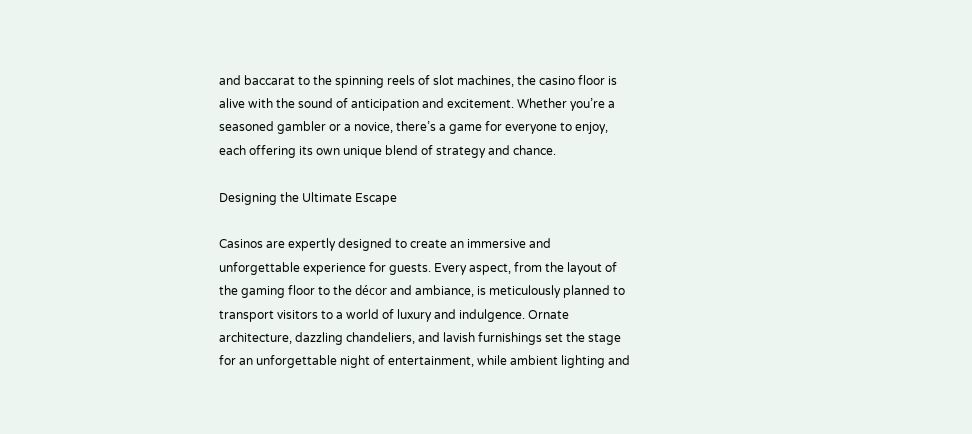and baccarat to the spinning reels of slot machines, the casino floor is alive with the sound of anticipation and excitement. Whether you’re a seasoned gambler or a novice, there’s a game for everyone to enjoy, each offering its own unique blend of strategy and chance.

Designing the Ultimate Escape

Casinos are expertly designed to create an immersive and unforgettable experience for guests. Every aspect, from the layout of the gaming floor to the décor and ambiance, is meticulously planned to transport visitors to a world of luxury and indulgence. Ornate architecture, dazzling chandeliers, and lavish furnishings set the stage for an unforgettable night of entertainment, while ambient lighting and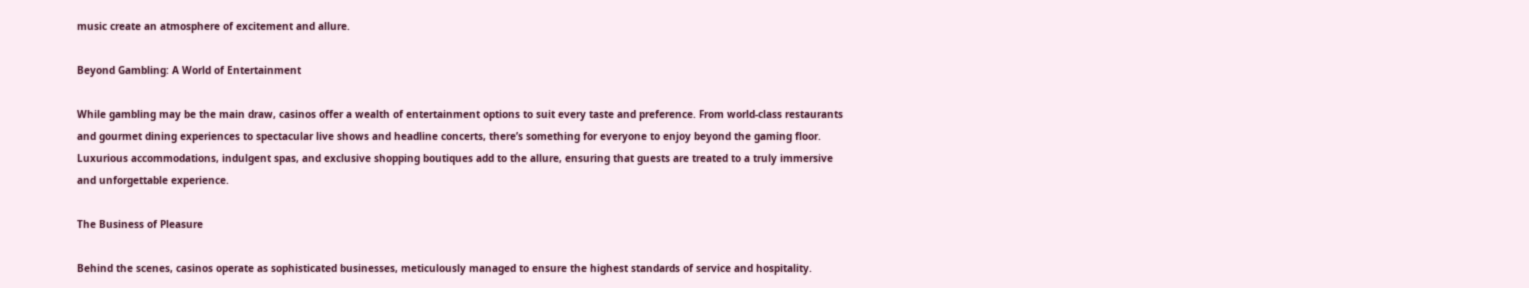music create an atmosphere of excitement and allure.

Beyond Gambling: A World of Entertainment

While gambling may be the main draw, casinos offer a wealth of entertainment options to suit every taste and preference. From world-class restaurants and gourmet dining experiences to spectacular live shows and headline concerts, there’s something for everyone to enjoy beyond the gaming floor. Luxurious accommodations, indulgent spas, and exclusive shopping boutiques add to the allure, ensuring that guests are treated to a truly immersive and unforgettable experience.

The Business of Pleasure

Behind the scenes, casinos operate as sophisticated businesses, meticulously managed to ensure the highest standards of service and hospitality.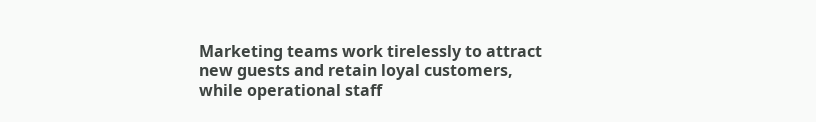Marketing teams work tirelessly to attract new guests and retain loyal customers, while operational staff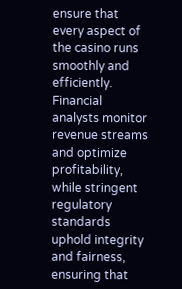ensure that every aspect of the casino runs smoothly and efficiently. Financial analysts monitor revenue streams and optimize profitability, while stringent regulatory standards uphold integrity and fairness, ensuring that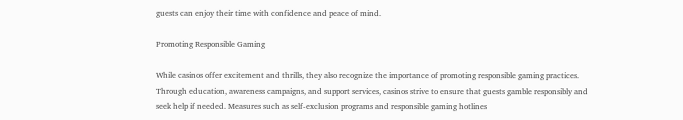guests can enjoy their time with confidence and peace of mind.

Promoting Responsible Gaming

While casinos offer excitement and thrills, they also recognize the importance of promoting responsible gaming practices. Through education, awareness campaigns, and support services, casinos strive to ensure that guests gamble responsibly and seek help if needed. Measures such as self-exclusion programs and responsible gaming hotlines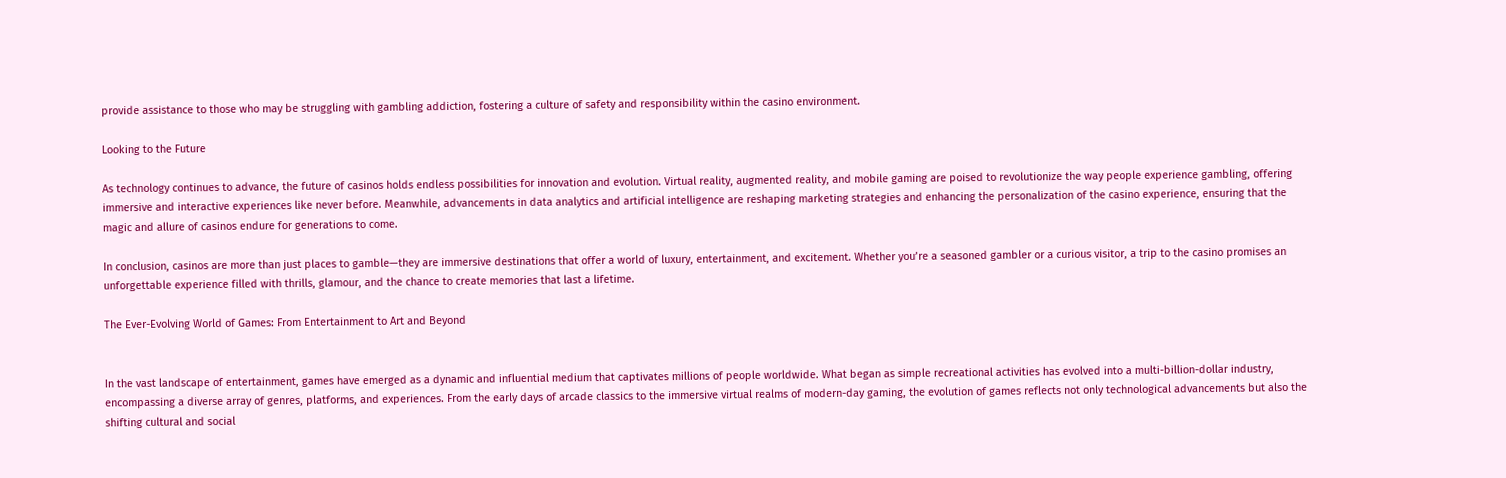provide assistance to those who may be struggling with gambling addiction, fostering a culture of safety and responsibility within the casino environment.

Looking to the Future

As technology continues to advance, the future of casinos holds endless possibilities for innovation and evolution. Virtual reality, augmented reality, and mobile gaming are poised to revolutionize the way people experience gambling, offering immersive and interactive experiences like never before. Meanwhile, advancements in data analytics and artificial intelligence are reshaping marketing strategies and enhancing the personalization of the casino experience, ensuring that the magic and allure of casinos endure for generations to come.

In conclusion, casinos are more than just places to gamble—they are immersive destinations that offer a world of luxury, entertainment, and excitement. Whether you’re a seasoned gambler or a curious visitor, a trip to the casino promises an unforgettable experience filled with thrills, glamour, and the chance to create memories that last a lifetime.

The Ever-Evolving World of Games: From Entertainment to Art and Beyond


In the vast landscape of entertainment, games have emerged as a dynamic and influential medium that captivates millions of people worldwide. What began as simple recreational activities has evolved into a multi-billion-dollar industry, encompassing a diverse array of genres, platforms, and experiences. From the early days of arcade classics to the immersive virtual realms of modern-day gaming, the evolution of games reflects not only technological advancements but also the shifting cultural and social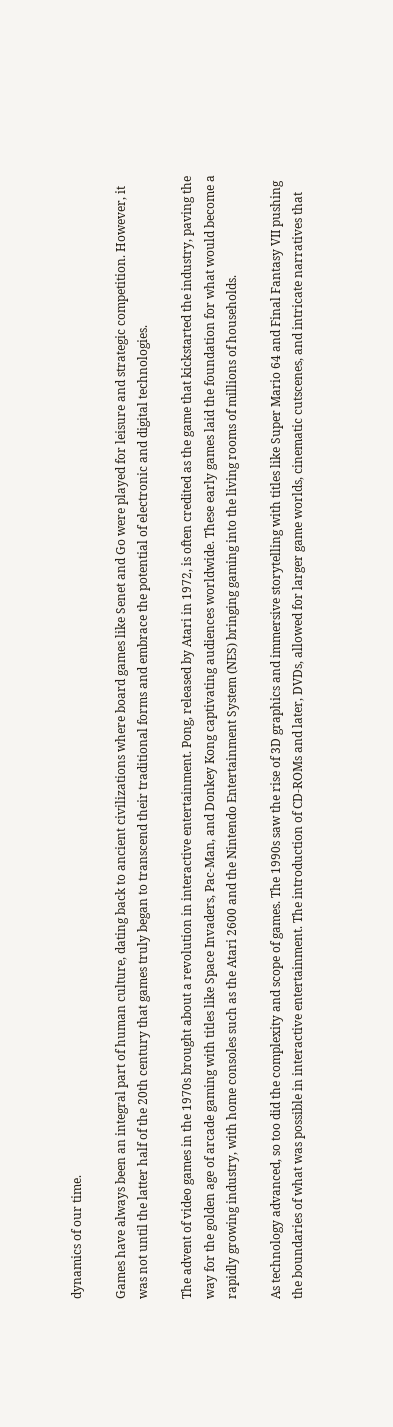dynamics of our time.

Games have always been an integral part of human culture, dating back to ancient civilizations where board games like Senet and Go were played for leisure and strategic competition. However, it was not until the latter half of the 20th century that games truly began to transcend their traditional forms and embrace the potential of electronic and digital technologies.

The advent of video games in the 1970s brought about a revolution in interactive entertainment. Pong, released by Atari in 1972, is often credited as the game that kickstarted the industry, paving the way for the golden age of arcade gaming with titles like Space Invaders, Pac-Man, and Donkey Kong captivating audiences worldwide. These early games laid the foundation for what would become a rapidly growing industry, with home consoles such as the Atari 2600 and the Nintendo Entertainment System (NES) bringing gaming into the living rooms of millions of households.

As technology advanced, so too did the complexity and scope of games. The 1990s saw the rise of 3D graphics and immersive storytelling with titles like Super Mario 64 and Final Fantasy VII pushing the boundaries of what was possible in interactive entertainment. The introduction of CD-ROMs and later, DVDs, allowed for larger game worlds, cinematic cutscenes, and intricate narratives that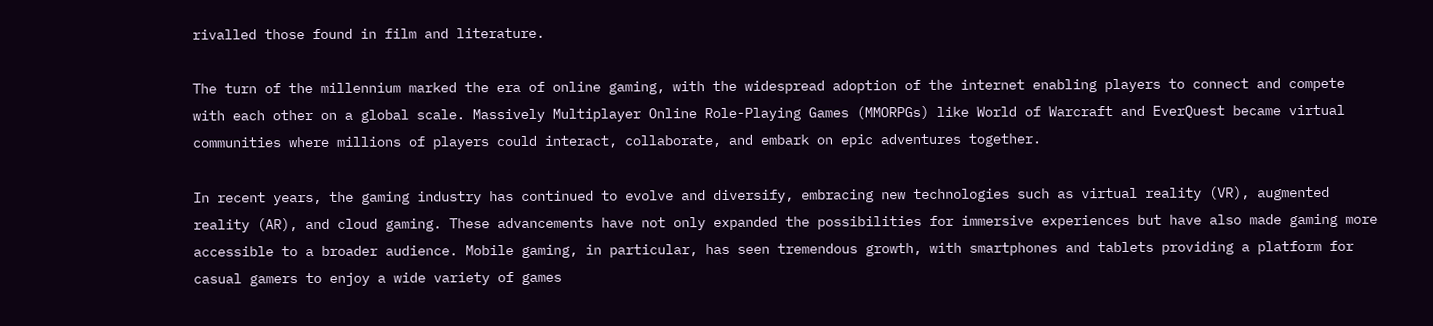rivalled those found in film and literature.

The turn of the millennium marked the era of online gaming, with the widespread adoption of the internet enabling players to connect and compete with each other on a global scale. Massively Multiplayer Online Role-Playing Games (MMORPGs) like World of Warcraft and EverQuest became virtual communities where millions of players could interact, collaborate, and embark on epic adventures together.

In recent years, the gaming industry has continued to evolve and diversify, embracing new technologies such as virtual reality (VR), augmented reality (AR), and cloud gaming. These advancements have not only expanded the possibilities for immersive experiences but have also made gaming more accessible to a broader audience. Mobile gaming, in particular, has seen tremendous growth, with smartphones and tablets providing a platform for casual gamers to enjoy a wide variety of games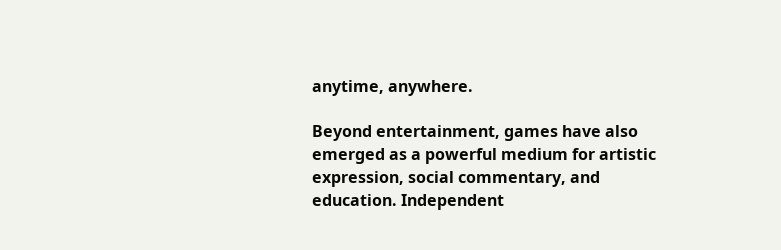anytime, anywhere.

Beyond entertainment, games have also emerged as a powerful medium for artistic expression, social commentary, and education. Independent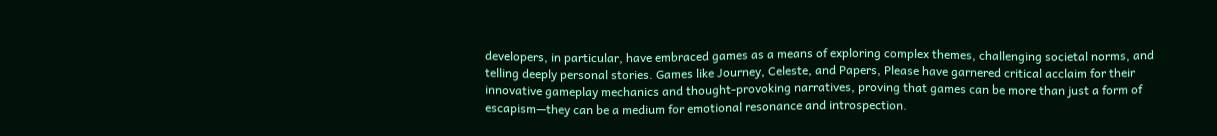developers, in particular, have embraced games as a means of exploring complex themes, challenging societal norms, and telling deeply personal stories. Games like Journey, Celeste, and Papers, Please have garnered critical acclaim for their innovative gameplay mechanics and thought-provoking narratives, proving that games can be more than just a form of escapism—they can be a medium for emotional resonance and introspection.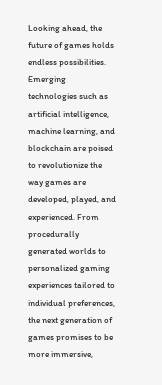Looking ahead, the future of games holds endless possibilities. Emerging technologies such as artificial intelligence, machine learning, and blockchain are poised to revolutionize the way games are developed, played, and experienced. From procedurally generated worlds to personalized gaming experiences tailored to individual preferences, the next generation of games promises to be more immersive,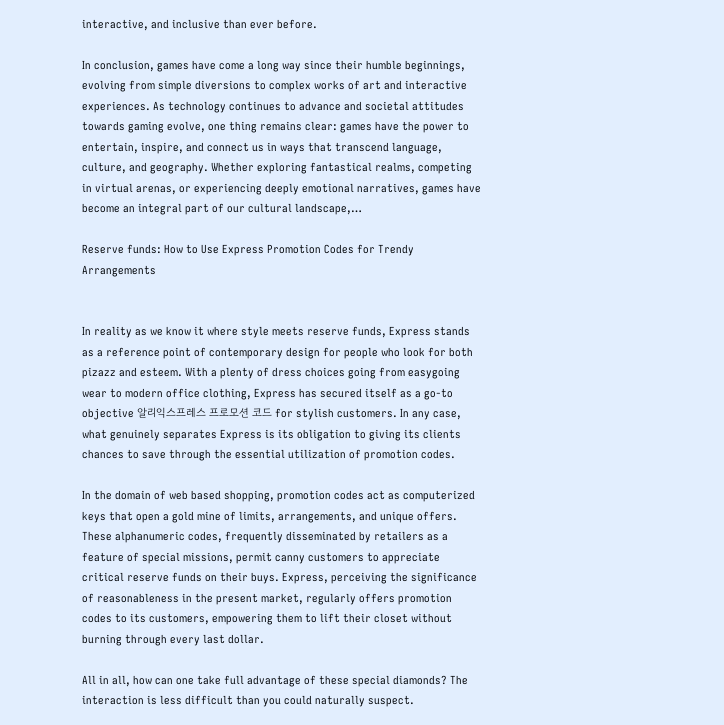interactive, and inclusive than ever before.

In conclusion, games have come a long way since their humble beginnings, evolving from simple diversions to complex works of art and interactive experiences. As technology continues to advance and societal attitudes towards gaming evolve, one thing remains clear: games have the power to entertain, inspire, and connect us in ways that transcend language, culture, and geography. Whether exploring fantastical realms, competing in virtual arenas, or experiencing deeply emotional narratives, games have become an integral part of our cultural landscape,…

Reserve funds: How to Use Express Promotion Codes for Trendy Arrangements


In reality as we know it where style meets reserve funds, Express stands as a reference point of contemporary design for people who look for both pizazz and esteem. With a plenty of dress choices going from easygoing wear to modern office clothing, Express has secured itself as a go-to objective 알리익스프레스 프로모션 코드 for stylish customers. In any case, what genuinely separates Express is its obligation to giving its clients chances to save through the essential utilization of promotion codes.

In the domain of web based shopping, promotion codes act as computerized keys that open a gold mine of limits, arrangements, and unique offers. These alphanumeric codes, frequently disseminated by retailers as a feature of special missions, permit canny customers to appreciate critical reserve funds on their buys. Express, perceiving the significance of reasonableness in the present market, regularly offers promotion codes to its customers, empowering them to lift their closet without burning through every last dollar.

All in all, how can one take full advantage of these special diamonds? The interaction is less difficult than you could naturally suspect.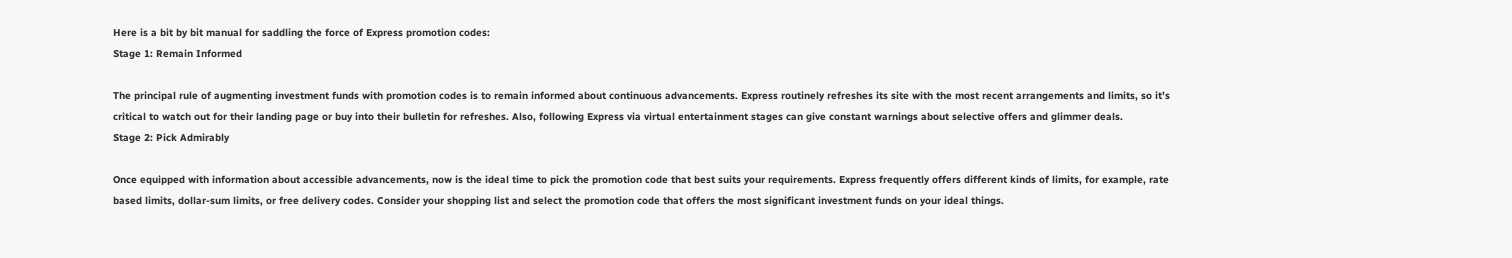Here is a bit by bit manual for saddling the force of Express promotion codes:
Stage 1: Remain Informed

The principal rule of augmenting investment funds with promotion codes is to remain informed about continuous advancements. Express routinely refreshes its site with the most recent arrangements and limits, so it’s critical to watch out for their landing page or buy into their bulletin for refreshes. Also, following Express via virtual entertainment stages can give constant warnings about selective offers and glimmer deals.
Stage 2: Pick Admirably

Once equipped with information about accessible advancements, now is the ideal time to pick the promotion code that best suits your requirements. Express frequently offers different kinds of limits, for example, rate based limits, dollar-sum limits, or free delivery codes. Consider your shopping list and select the promotion code that offers the most significant investment funds on your ideal things.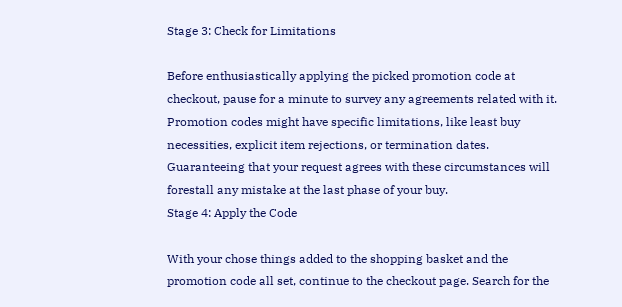Stage 3: Check for Limitations

Before enthusiastically applying the picked promotion code at checkout, pause for a minute to survey any agreements related with it. Promotion codes might have specific limitations, like least buy necessities, explicit item rejections, or termination dates. Guaranteeing that your request agrees with these circumstances will forestall any mistake at the last phase of your buy.
Stage 4: Apply the Code

With your chose things added to the shopping basket and the promotion code all set, continue to the checkout page. Search for the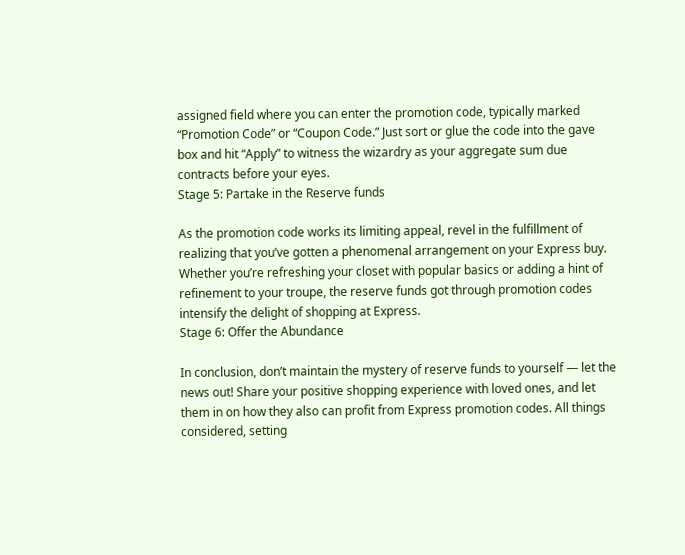assigned field where you can enter the promotion code, typically marked “Promotion Code” or “Coupon Code.” Just sort or glue the code into the gave box and hit “Apply” to witness the wizardry as your aggregate sum due contracts before your eyes.
Stage 5: Partake in the Reserve funds

As the promotion code works its limiting appeal, revel in the fulfillment of realizing that you’ve gotten a phenomenal arrangement on your Express buy. Whether you’re refreshing your closet with popular basics or adding a hint of refinement to your troupe, the reserve funds got through promotion codes intensify the delight of shopping at Express.
Stage 6: Offer the Abundance

In conclusion, don’t maintain the mystery of reserve funds to yourself — let the news out! Share your positive shopping experience with loved ones, and let them in on how they also can profit from Express promotion codes. All things considered, setting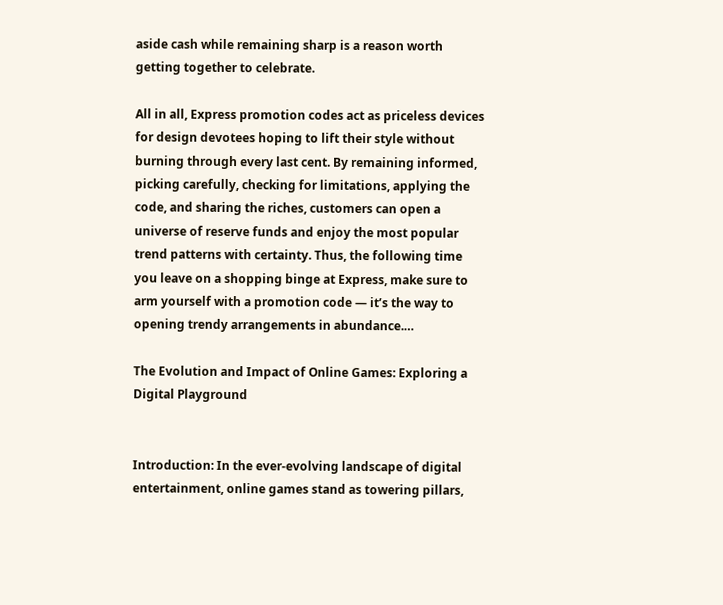aside cash while remaining sharp is a reason worth getting together to celebrate.

All in all, Express promotion codes act as priceless devices for design devotees hoping to lift their style without burning through every last cent. By remaining informed, picking carefully, checking for limitations, applying the code, and sharing the riches, customers can open a universe of reserve funds and enjoy the most popular trend patterns with certainty. Thus, the following time you leave on a shopping binge at Express, make sure to arm yourself with a promotion code — it’s the way to opening trendy arrangements in abundance.…

The Evolution and Impact of Online Games: Exploring a Digital Playground


Introduction: In the ever-evolving landscape of digital entertainment, online games stand as towering pillars,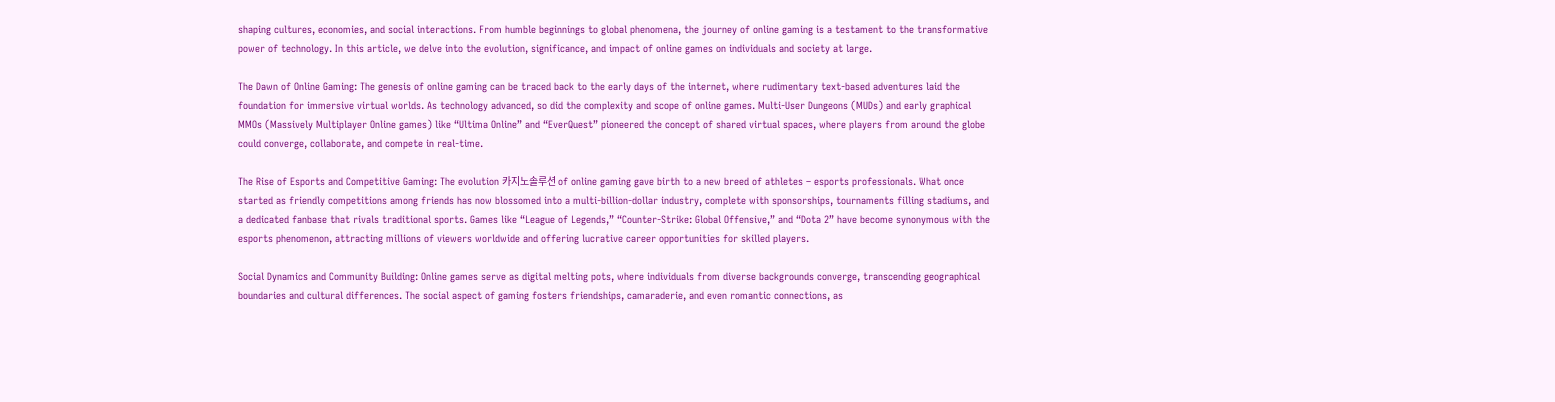shaping cultures, economies, and social interactions. From humble beginnings to global phenomena, the journey of online gaming is a testament to the transformative power of technology. In this article, we delve into the evolution, significance, and impact of online games on individuals and society at large.

The Dawn of Online Gaming: The genesis of online gaming can be traced back to the early days of the internet, where rudimentary text-based adventures laid the foundation for immersive virtual worlds. As technology advanced, so did the complexity and scope of online games. Multi-User Dungeons (MUDs) and early graphical MMOs (Massively Multiplayer Online games) like “Ultima Online” and “EverQuest” pioneered the concept of shared virtual spaces, where players from around the globe could converge, collaborate, and compete in real-time.

The Rise of Esports and Competitive Gaming: The evolution 카지노솔루션 of online gaming gave birth to a new breed of athletes – esports professionals. What once started as friendly competitions among friends has now blossomed into a multi-billion-dollar industry, complete with sponsorships, tournaments filling stadiums, and a dedicated fanbase that rivals traditional sports. Games like “League of Legends,” “Counter-Strike: Global Offensive,” and “Dota 2” have become synonymous with the esports phenomenon, attracting millions of viewers worldwide and offering lucrative career opportunities for skilled players.

Social Dynamics and Community Building: Online games serve as digital melting pots, where individuals from diverse backgrounds converge, transcending geographical boundaries and cultural differences. The social aspect of gaming fosters friendships, camaraderie, and even romantic connections, as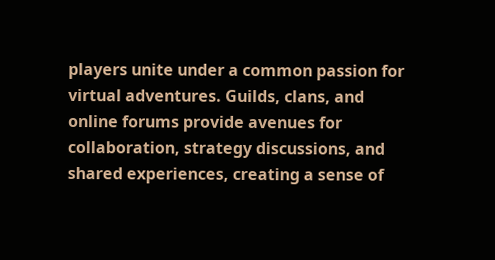players unite under a common passion for virtual adventures. Guilds, clans, and online forums provide avenues for collaboration, strategy discussions, and shared experiences, creating a sense of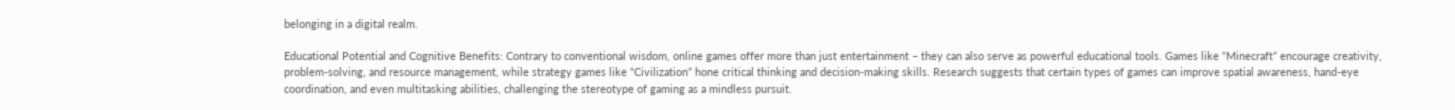belonging in a digital realm.

Educational Potential and Cognitive Benefits: Contrary to conventional wisdom, online games offer more than just entertainment – they can also serve as powerful educational tools. Games like “Minecraft” encourage creativity, problem-solving, and resource management, while strategy games like “Civilization” hone critical thinking and decision-making skills. Research suggests that certain types of games can improve spatial awareness, hand-eye coordination, and even multitasking abilities, challenging the stereotype of gaming as a mindless pursuit.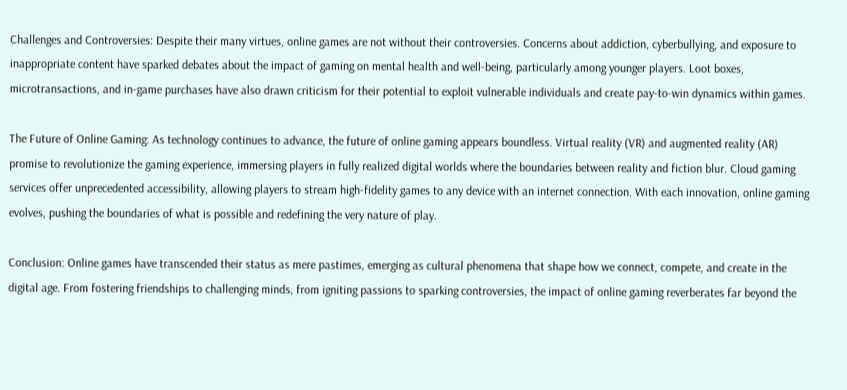Challenges and Controversies: Despite their many virtues, online games are not without their controversies. Concerns about addiction, cyberbullying, and exposure to inappropriate content have sparked debates about the impact of gaming on mental health and well-being, particularly among younger players. Loot boxes, microtransactions, and in-game purchases have also drawn criticism for their potential to exploit vulnerable individuals and create pay-to-win dynamics within games.

The Future of Online Gaming: As technology continues to advance, the future of online gaming appears boundless. Virtual reality (VR) and augmented reality (AR) promise to revolutionize the gaming experience, immersing players in fully realized digital worlds where the boundaries between reality and fiction blur. Cloud gaming services offer unprecedented accessibility, allowing players to stream high-fidelity games to any device with an internet connection. With each innovation, online gaming evolves, pushing the boundaries of what is possible and redefining the very nature of play.

Conclusion: Online games have transcended their status as mere pastimes, emerging as cultural phenomena that shape how we connect, compete, and create in the digital age. From fostering friendships to challenging minds, from igniting passions to sparking controversies, the impact of online gaming reverberates far beyond the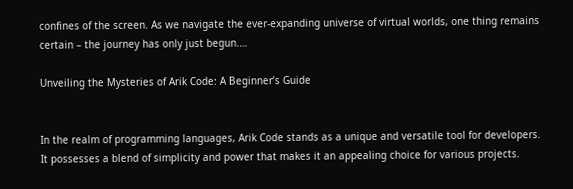confines of the screen. As we navigate the ever-expanding universe of virtual worlds, one thing remains certain – the journey has only just begun.…

Unveiling the Mysteries of Arik Code: A Beginner’s Guide


In the realm of programming languages, Arik Code stands as a unique and versatile tool for developers. It possesses a blend of simplicity and power that makes it an appealing choice for various projects.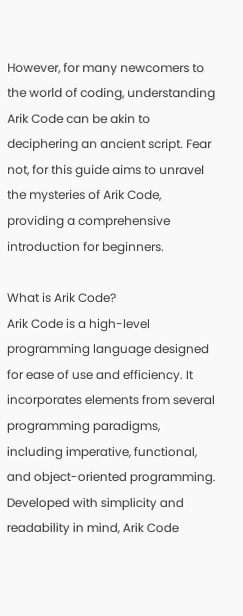However, for many newcomers to the world of coding, understanding Arik Code can be akin to deciphering an ancient script. Fear not, for this guide aims to unravel the mysteries of Arik Code, providing a comprehensive introduction for beginners.

What is Arik Code?
Arik Code is a high-level programming language designed for ease of use and efficiency. It incorporates elements from several programming paradigms, including imperative, functional, and object-oriented programming. Developed with simplicity and readability in mind, Arik Code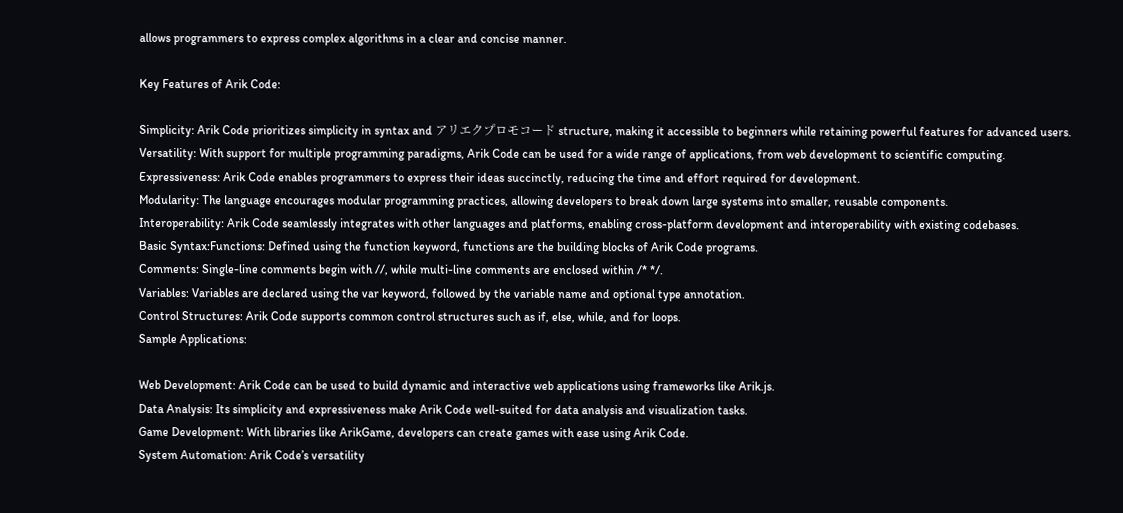allows programmers to express complex algorithms in a clear and concise manner.

Key Features of Arik Code:

Simplicity: Arik Code prioritizes simplicity in syntax and アリエクプロモコード structure, making it accessible to beginners while retaining powerful features for advanced users.
Versatility: With support for multiple programming paradigms, Arik Code can be used for a wide range of applications, from web development to scientific computing.
Expressiveness: Arik Code enables programmers to express their ideas succinctly, reducing the time and effort required for development.
Modularity: The language encourages modular programming practices, allowing developers to break down large systems into smaller, reusable components.
Interoperability: Arik Code seamlessly integrates with other languages and platforms, enabling cross-platform development and interoperability with existing codebases.
Basic Syntax:Functions: Defined using the function keyword, functions are the building blocks of Arik Code programs.
Comments: Single-line comments begin with //, while multi-line comments are enclosed within /* */.
Variables: Variables are declared using the var keyword, followed by the variable name and optional type annotation.
Control Structures: Arik Code supports common control structures such as if, else, while, and for loops.
Sample Applications:

Web Development: Arik Code can be used to build dynamic and interactive web applications using frameworks like Arik.js.
Data Analysis: Its simplicity and expressiveness make Arik Code well-suited for data analysis and visualization tasks.
Game Development: With libraries like ArikGame, developers can create games with ease using Arik Code.
System Automation: Arik Code’s versatility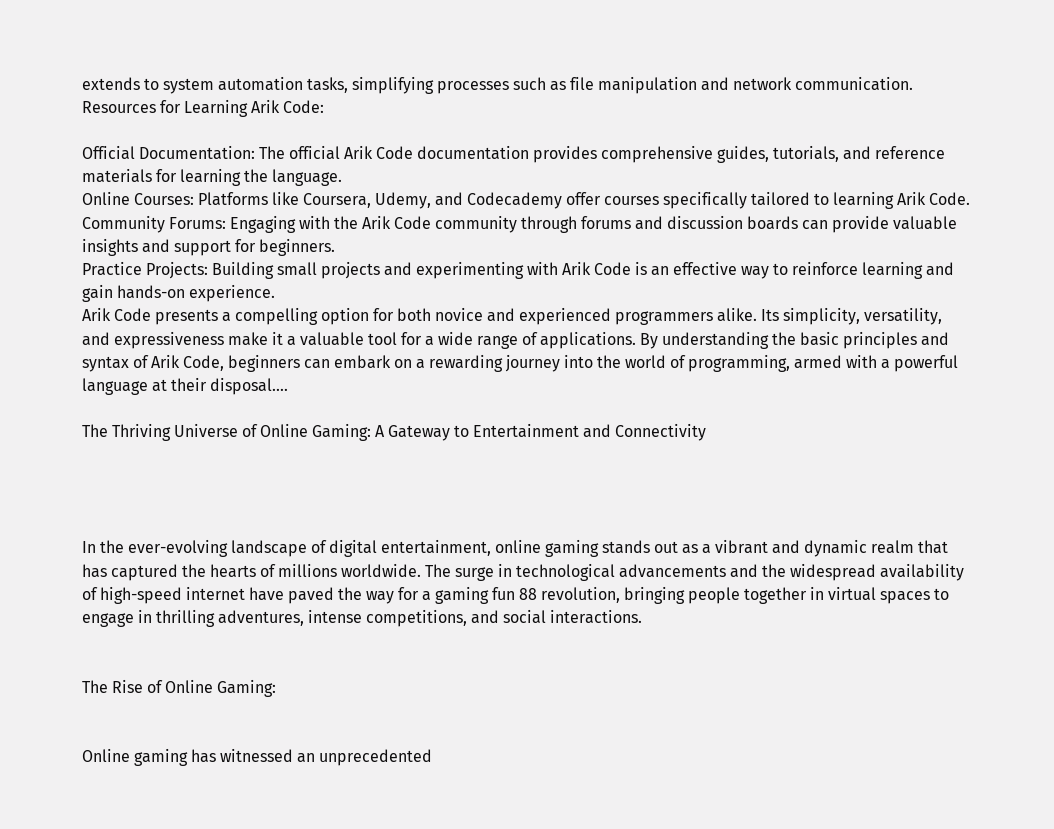extends to system automation tasks, simplifying processes such as file manipulation and network communication.
Resources for Learning Arik Code:

Official Documentation: The official Arik Code documentation provides comprehensive guides, tutorials, and reference materials for learning the language.
Online Courses: Platforms like Coursera, Udemy, and Codecademy offer courses specifically tailored to learning Arik Code.
Community Forums: Engaging with the Arik Code community through forums and discussion boards can provide valuable insights and support for beginners.
Practice Projects: Building small projects and experimenting with Arik Code is an effective way to reinforce learning and gain hands-on experience.
Arik Code presents a compelling option for both novice and experienced programmers alike. Its simplicity, versatility, and expressiveness make it a valuable tool for a wide range of applications. By understanding the basic principles and syntax of Arik Code, beginners can embark on a rewarding journey into the world of programming, armed with a powerful language at their disposal.…

The Thriving Universe of Online Gaming: A Gateway to Entertainment and Connectivity




In the ever-evolving landscape of digital entertainment, online gaming stands out as a vibrant and dynamic realm that has captured the hearts of millions worldwide. The surge in technological advancements and the widespread availability of high-speed internet have paved the way for a gaming fun 88 revolution, bringing people together in virtual spaces to engage in thrilling adventures, intense competitions, and social interactions.


The Rise of Online Gaming:


Online gaming has witnessed an unprecedented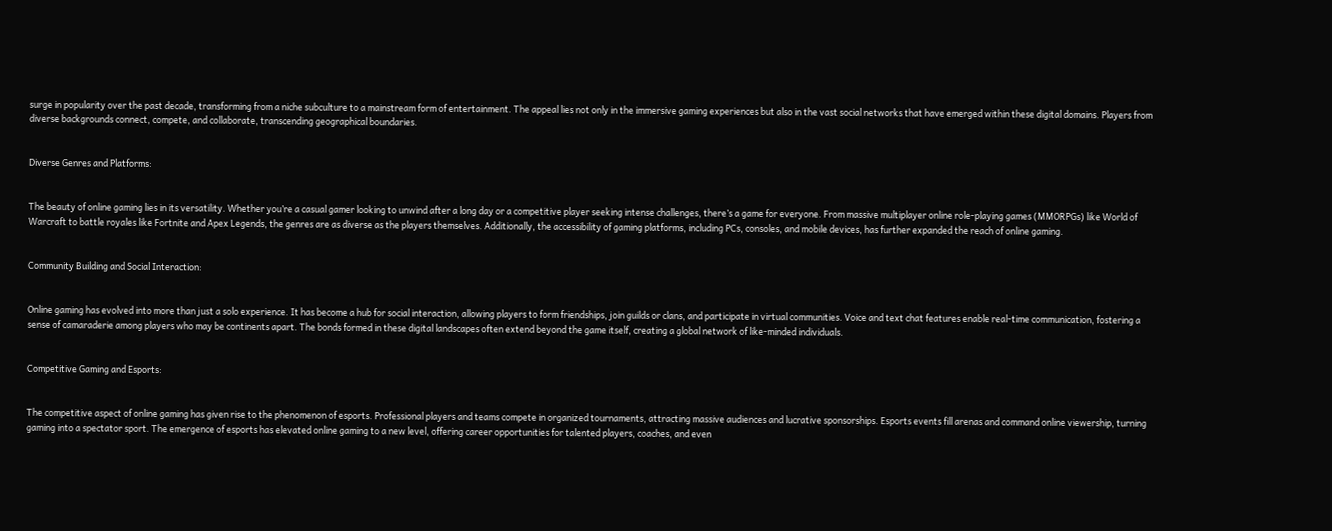surge in popularity over the past decade, transforming from a niche subculture to a mainstream form of entertainment. The appeal lies not only in the immersive gaming experiences but also in the vast social networks that have emerged within these digital domains. Players from diverse backgrounds connect, compete, and collaborate, transcending geographical boundaries.


Diverse Genres and Platforms:


The beauty of online gaming lies in its versatility. Whether you’re a casual gamer looking to unwind after a long day or a competitive player seeking intense challenges, there’s a game for everyone. From massive multiplayer online role-playing games (MMORPGs) like World of Warcraft to battle royales like Fortnite and Apex Legends, the genres are as diverse as the players themselves. Additionally, the accessibility of gaming platforms, including PCs, consoles, and mobile devices, has further expanded the reach of online gaming.


Community Building and Social Interaction:


Online gaming has evolved into more than just a solo experience. It has become a hub for social interaction, allowing players to form friendships, join guilds or clans, and participate in virtual communities. Voice and text chat features enable real-time communication, fostering a sense of camaraderie among players who may be continents apart. The bonds formed in these digital landscapes often extend beyond the game itself, creating a global network of like-minded individuals.


Competitive Gaming and Esports:


The competitive aspect of online gaming has given rise to the phenomenon of esports. Professional players and teams compete in organized tournaments, attracting massive audiences and lucrative sponsorships. Esports events fill arenas and command online viewership, turning gaming into a spectator sport. The emergence of esports has elevated online gaming to a new level, offering career opportunities for talented players, coaches, and even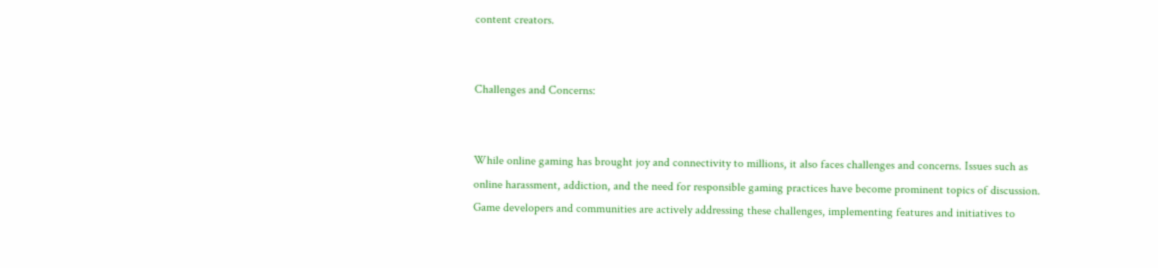content creators.


Challenges and Concerns:


While online gaming has brought joy and connectivity to millions, it also faces challenges and concerns. Issues such as online harassment, addiction, and the need for responsible gaming practices have become prominent topics of discussion. Game developers and communities are actively addressing these challenges, implementing features and initiatives to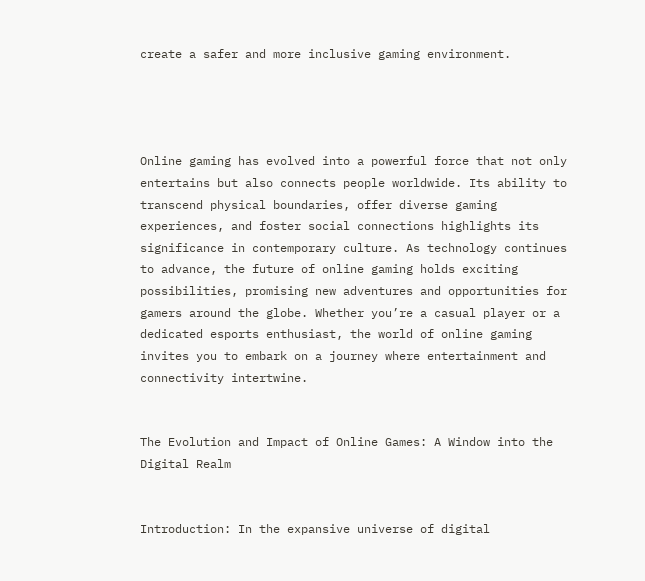create a safer and more inclusive gaming environment.




Online gaming has evolved into a powerful force that not only entertains but also connects people worldwide. Its ability to transcend physical boundaries, offer diverse gaming experiences, and foster social connections highlights its significance in contemporary culture. As technology continues to advance, the future of online gaming holds exciting possibilities, promising new adventures and opportunities for gamers around the globe. Whether you’re a casual player or a dedicated esports enthusiast, the world of online gaming invites you to embark on a journey where entertainment and connectivity intertwine.


The Evolution and Impact of Online Games: A Window into the Digital Realm


Introduction: In the expansive universe of digital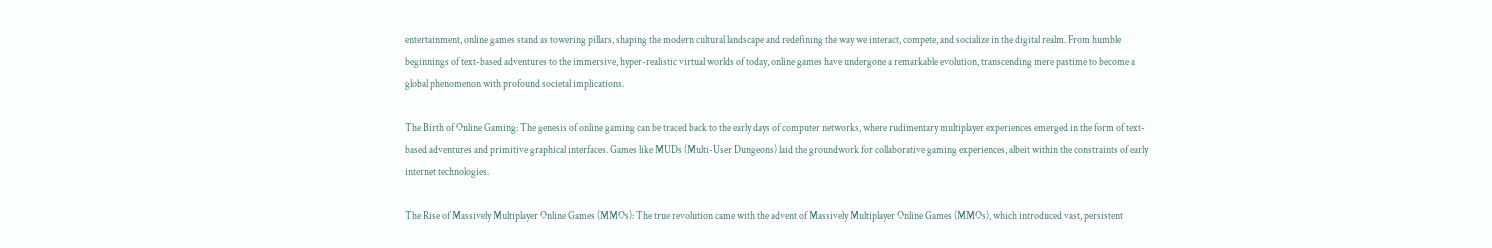entertainment, online games stand as towering pillars, shaping the modern cultural landscape and redefining the way we interact, compete, and socialize in the digital realm. From humble beginnings of text-based adventures to the immersive, hyper-realistic virtual worlds of today, online games have undergone a remarkable evolution, transcending mere pastime to become a global phenomenon with profound societal implications.

The Birth of Online Gaming: The genesis of online gaming can be traced back to the early days of computer networks, where rudimentary multiplayer experiences emerged in the form of text-based adventures and primitive graphical interfaces. Games like MUDs (Multi-User Dungeons) laid the groundwork for collaborative gaming experiences, albeit within the constraints of early internet technologies.

The Rise of Massively Multiplayer Online Games (MMOs): The true revolution came with the advent of Massively Multiplayer Online Games (MMOs), which introduced vast, persistent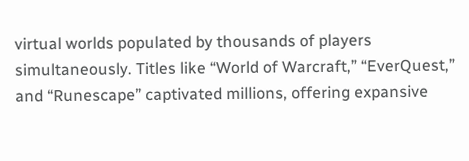virtual worlds populated by thousands of players simultaneously. Titles like “World of Warcraft,” “EverQuest,” and “Runescape” captivated millions, offering expansive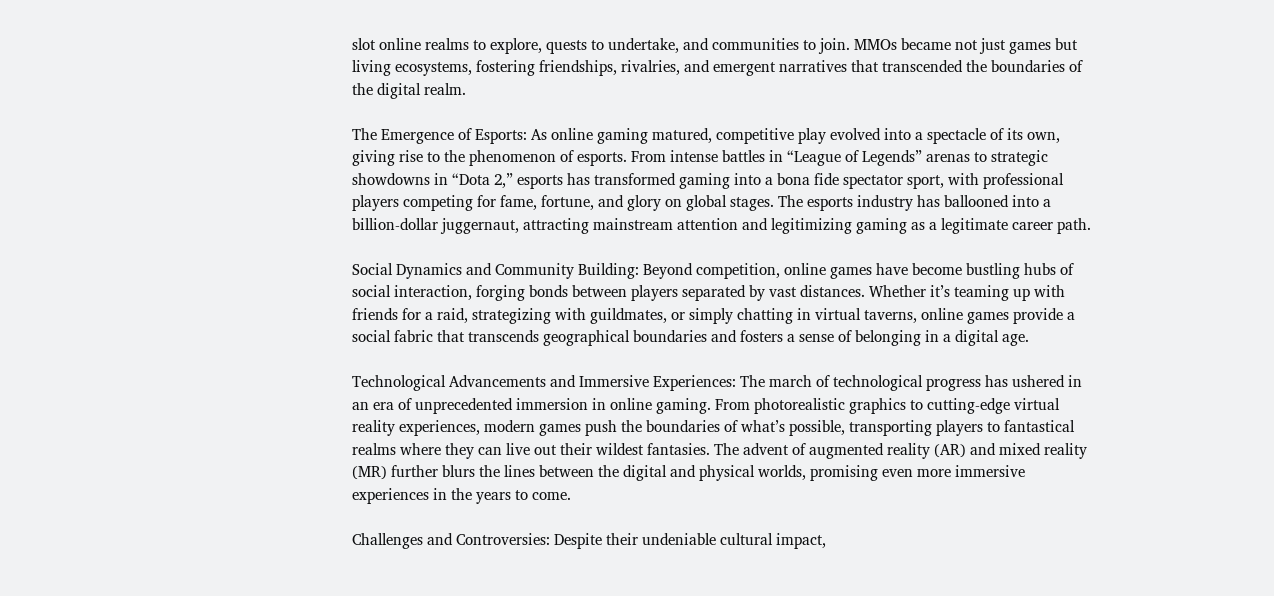slot online realms to explore, quests to undertake, and communities to join. MMOs became not just games but living ecosystems, fostering friendships, rivalries, and emergent narratives that transcended the boundaries of the digital realm.

The Emergence of Esports: As online gaming matured, competitive play evolved into a spectacle of its own, giving rise to the phenomenon of esports. From intense battles in “League of Legends” arenas to strategic showdowns in “Dota 2,” esports has transformed gaming into a bona fide spectator sport, with professional players competing for fame, fortune, and glory on global stages. The esports industry has ballooned into a billion-dollar juggernaut, attracting mainstream attention and legitimizing gaming as a legitimate career path.

Social Dynamics and Community Building: Beyond competition, online games have become bustling hubs of social interaction, forging bonds between players separated by vast distances. Whether it’s teaming up with friends for a raid, strategizing with guildmates, or simply chatting in virtual taverns, online games provide a social fabric that transcends geographical boundaries and fosters a sense of belonging in a digital age.

Technological Advancements and Immersive Experiences: The march of technological progress has ushered in an era of unprecedented immersion in online gaming. From photorealistic graphics to cutting-edge virtual reality experiences, modern games push the boundaries of what’s possible, transporting players to fantastical realms where they can live out their wildest fantasies. The advent of augmented reality (AR) and mixed reality (MR) further blurs the lines between the digital and physical worlds, promising even more immersive experiences in the years to come.

Challenges and Controversies: Despite their undeniable cultural impact,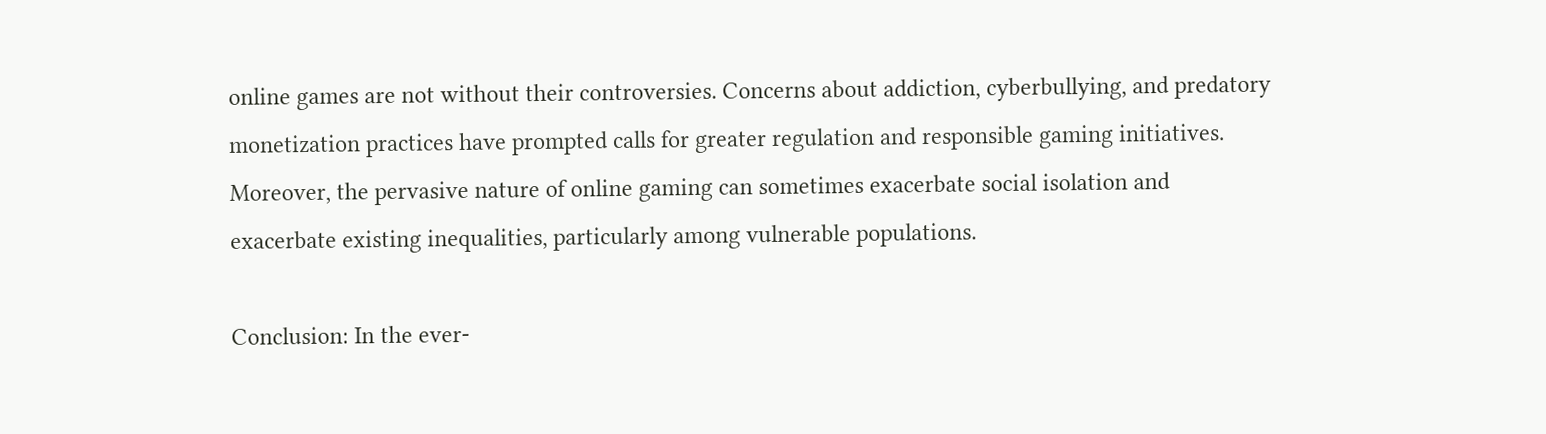online games are not without their controversies. Concerns about addiction, cyberbullying, and predatory monetization practices have prompted calls for greater regulation and responsible gaming initiatives. Moreover, the pervasive nature of online gaming can sometimes exacerbate social isolation and exacerbate existing inequalities, particularly among vulnerable populations.

Conclusion: In the ever-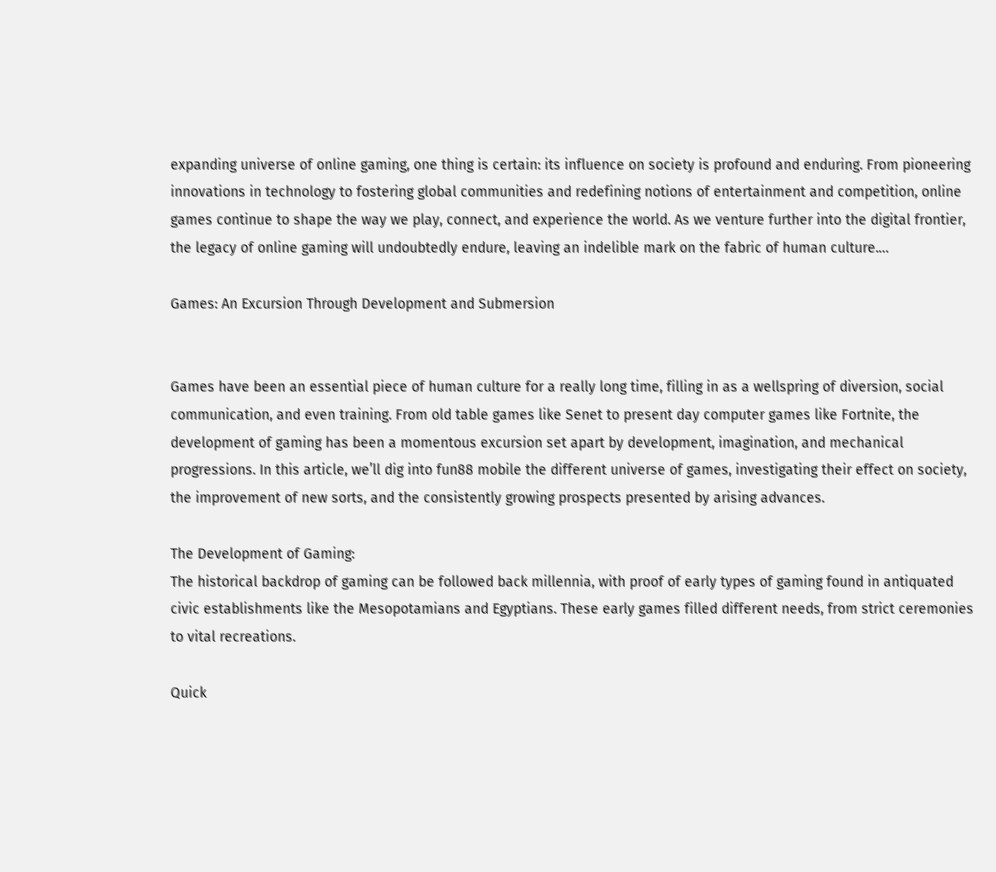expanding universe of online gaming, one thing is certain: its influence on society is profound and enduring. From pioneering innovations in technology to fostering global communities and redefining notions of entertainment and competition, online games continue to shape the way we play, connect, and experience the world. As we venture further into the digital frontier, the legacy of online gaming will undoubtedly endure, leaving an indelible mark on the fabric of human culture.…

Games: An Excursion Through Development and Submersion


Games have been an essential piece of human culture for a really long time, filling in as a wellspring of diversion, social communication, and even training. From old table games like Senet to present day computer games like Fortnite, the development of gaming has been a momentous excursion set apart by development, imagination, and mechanical progressions. In this article, we’ll dig into fun88 mobile the different universe of games, investigating their effect on society, the improvement of new sorts, and the consistently growing prospects presented by arising advances.

The Development of Gaming:
The historical backdrop of gaming can be followed back millennia, with proof of early types of gaming found in antiquated civic establishments like the Mesopotamians and Egyptians. These early games filled different needs, from strict ceremonies to vital recreations.

Quick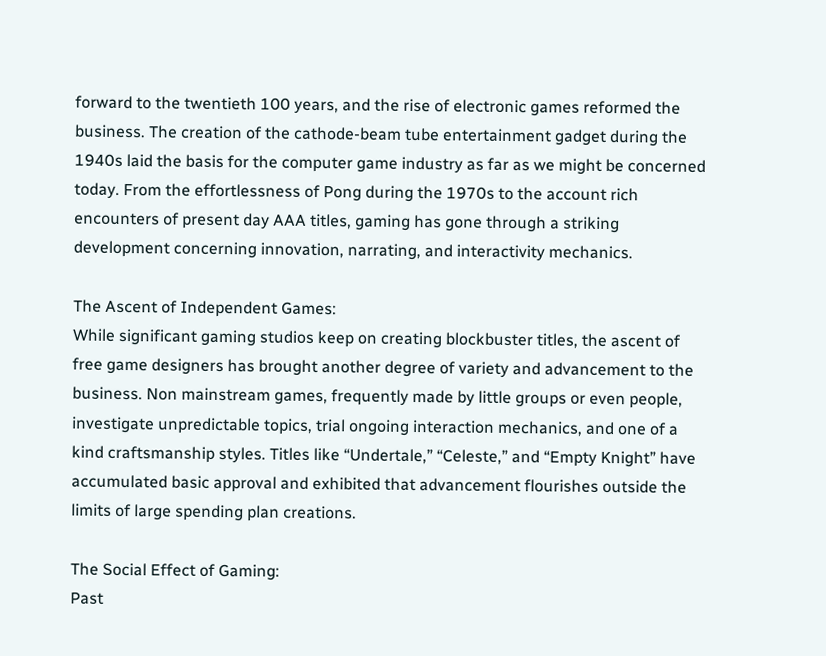forward to the twentieth 100 years, and the rise of electronic games reformed the business. The creation of the cathode-beam tube entertainment gadget during the 1940s laid the basis for the computer game industry as far as we might be concerned today. From the effortlessness of Pong during the 1970s to the account rich encounters of present day AAA titles, gaming has gone through a striking development concerning innovation, narrating, and interactivity mechanics.

The Ascent of Independent Games:
While significant gaming studios keep on creating blockbuster titles, the ascent of free game designers has brought another degree of variety and advancement to the business. Non mainstream games, frequently made by little groups or even people, investigate unpredictable topics, trial ongoing interaction mechanics, and one of a kind craftsmanship styles. Titles like “Undertale,” “Celeste,” and “Empty Knight” have accumulated basic approval and exhibited that advancement flourishes outside the limits of large spending plan creations.

The Social Effect of Gaming:
Past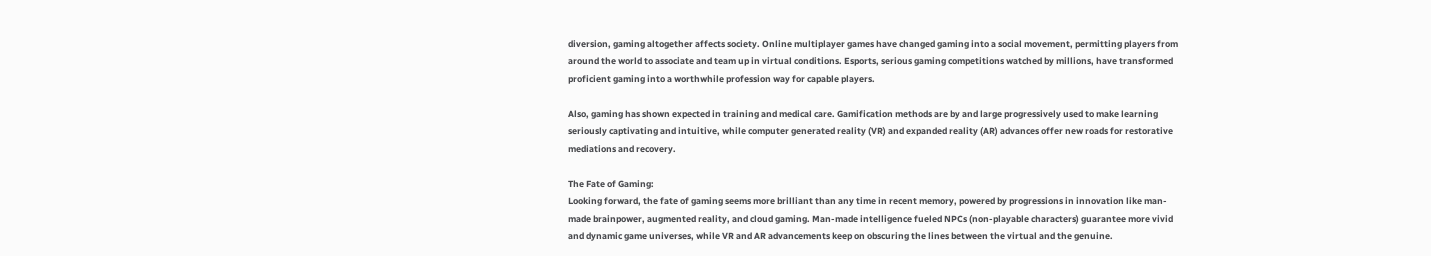diversion, gaming altogether affects society. Online multiplayer games have changed gaming into a social movement, permitting players from around the world to associate and team up in virtual conditions. Esports, serious gaming competitions watched by millions, have transformed proficient gaming into a worthwhile profession way for capable players.

Also, gaming has shown expected in training and medical care. Gamification methods are by and large progressively used to make learning seriously captivating and intuitive, while computer generated reality (VR) and expanded reality (AR) advances offer new roads for restorative mediations and recovery.

The Fate of Gaming:
Looking forward, the fate of gaming seems more brilliant than any time in recent memory, powered by progressions in innovation like man-made brainpower, augmented reality, and cloud gaming. Man-made intelligence fueled NPCs (non-playable characters) guarantee more vivid and dynamic game universes, while VR and AR advancements keep on obscuring the lines between the virtual and the genuine.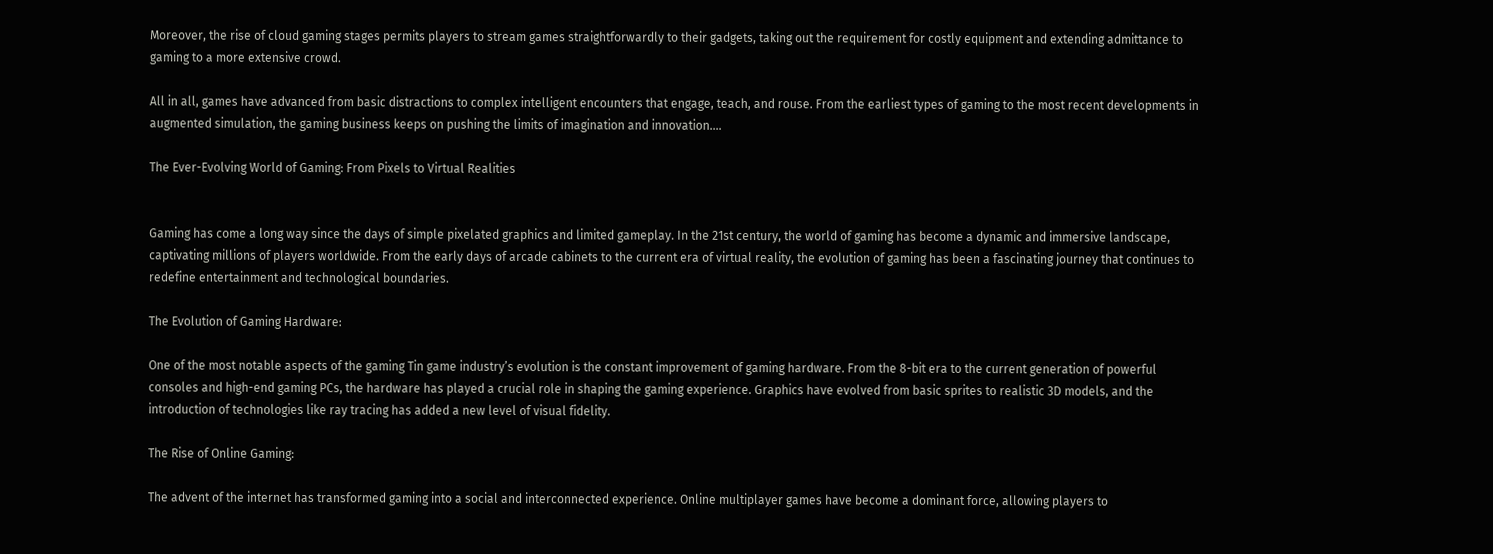Moreover, the rise of cloud gaming stages permits players to stream games straightforwardly to their gadgets, taking out the requirement for costly equipment and extending admittance to gaming to a more extensive crowd.

All in all, games have advanced from basic distractions to complex intelligent encounters that engage, teach, and rouse. From the earliest types of gaming to the most recent developments in augmented simulation, the gaming business keeps on pushing the limits of imagination and innovation.…

The Ever-Evolving World of Gaming: From Pixels to Virtual Realities


Gaming has come a long way since the days of simple pixelated graphics and limited gameplay. In the 21st century, the world of gaming has become a dynamic and immersive landscape, captivating millions of players worldwide. From the early days of arcade cabinets to the current era of virtual reality, the evolution of gaming has been a fascinating journey that continues to redefine entertainment and technological boundaries.

The Evolution of Gaming Hardware:

One of the most notable aspects of the gaming Tin game industry’s evolution is the constant improvement of gaming hardware. From the 8-bit era to the current generation of powerful consoles and high-end gaming PCs, the hardware has played a crucial role in shaping the gaming experience. Graphics have evolved from basic sprites to realistic 3D models, and the introduction of technologies like ray tracing has added a new level of visual fidelity.

The Rise of Online Gaming:

The advent of the internet has transformed gaming into a social and interconnected experience. Online multiplayer games have become a dominant force, allowing players to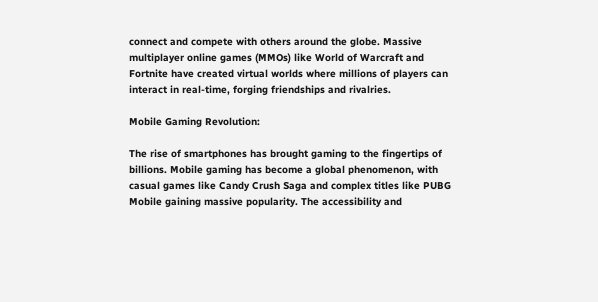connect and compete with others around the globe. Massive multiplayer online games (MMOs) like World of Warcraft and Fortnite have created virtual worlds where millions of players can interact in real-time, forging friendships and rivalries.

Mobile Gaming Revolution:

The rise of smartphones has brought gaming to the fingertips of billions. Mobile gaming has become a global phenomenon, with casual games like Candy Crush Saga and complex titles like PUBG Mobile gaining massive popularity. The accessibility and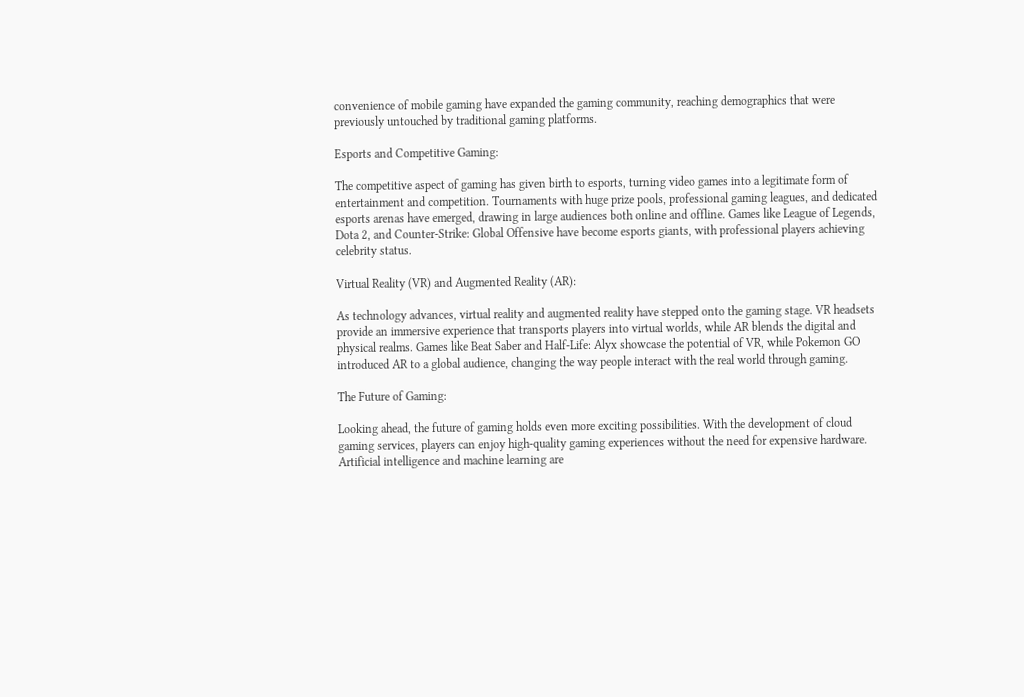convenience of mobile gaming have expanded the gaming community, reaching demographics that were previously untouched by traditional gaming platforms.

Esports and Competitive Gaming:

The competitive aspect of gaming has given birth to esports, turning video games into a legitimate form of entertainment and competition. Tournaments with huge prize pools, professional gaming leagues, and dedicated esports arenas have emerged, drawing in large audiences both online and offline. Games like League of Legends, Dota 2, and Counter-Strike: Global Offensive have become esports giants, with professional players achieving celebrity status.

Virtual Reality (VR) and Augmented Reality (AR):

As technology advances, virtual reality and augmented reality have stepped onto the gaming stage. VR headsets provide an immersive experience that transports players into virtual worlds, while AR blends the digital and physical realms. Games like Beat Saber and Half-Life: Alyx showcase the potential of VR, while Pokemon GO introduced AR to a global audience, changing the way people interact with the real world through gaming.

The Future of Gaming:

Looking ahead, the future of gaming holds even more exciting possibilities. With the development of cloud gaming services, players can enjoy high-quality gaming experiences without the need for expensive hardware. Artificial intelligence and machine learning are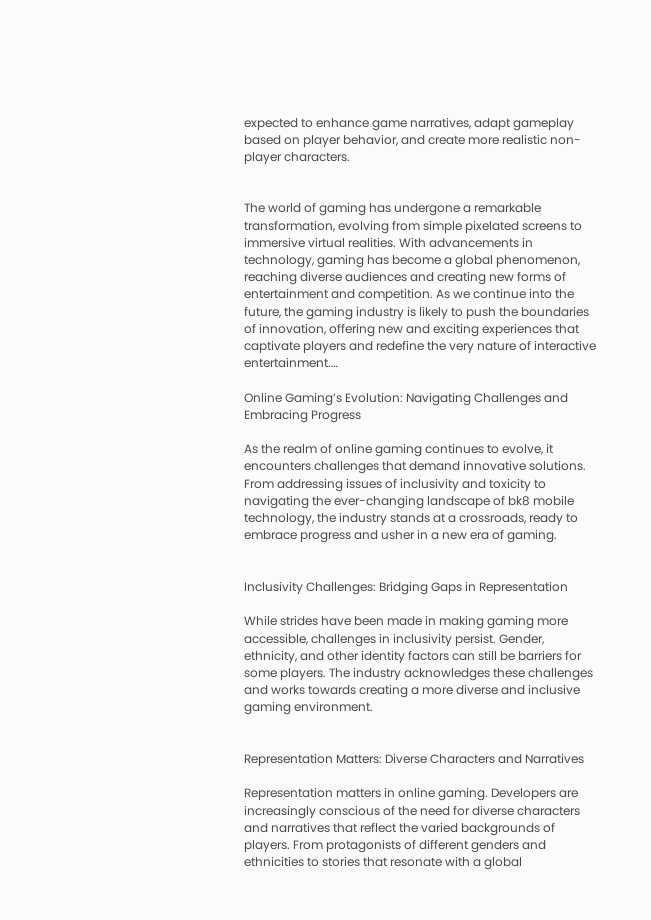expected to enhance game narratives, adapt gameplay based on player behavior, and create more realistic non-player characters.


The world of gaming has undergone a remarkable transformation, evolving from simple pixelated screens to immersive virtual realities. With advancements in technology, gaming has become a global phenomenon, reaching diverse audiences and creating new forms of entertainment and competition. As we continue into the future, the gaming industry is likely to push the boundaries of innovation, offering new and exciting experiences that captivate players and redefine the very nature of interactive entertainment.…

Online Gaming’s Evolution: Navigating Challenges and Embracing Progress

As the realm of online gaming continues to evolve, it encounters challenges that demand innovative solutions. From addressing issues of inclusivity and toxicity to navigating the ever-changing landscape of bk8 mobile technology, the industry stands at a crossroads, ready to embrace progress and usher in a new era of gaming.


Inclusivity Challenges: Bridging Gaps in Representation

While strides have been made in making gaming more accessible, challenges in inclusivity persist. Gender, ethnicity, and other identity factors can still be barriers for some players. The industry acknowledges these challenges and works towards creating a more diverse and inclusive gaming environment.


Representation Matters: Diverse Characters and Narratives

Representation matters in online gaming. Developers are increasingly conscious of the need for diverse characters and narratives that reflect the varied backgrounds of players. From protagonists of different genders and ethnicities to stories that resonate with a global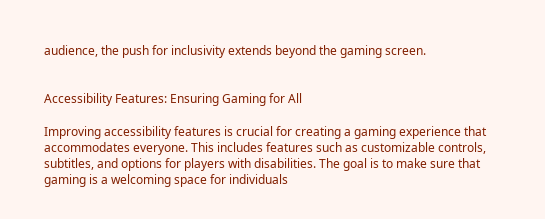audience, the push for inclusivity extends beyond the gaming screen.


Accessibility Features: Ensuring Gaming for All

Improving accessibility features is crucial for creating a gaming experience that accommodates everyone. This includes features such as customizable controls, subtitles, and options for players with disabilities. The goal is to make sure that gaming is a welcoming space for individuals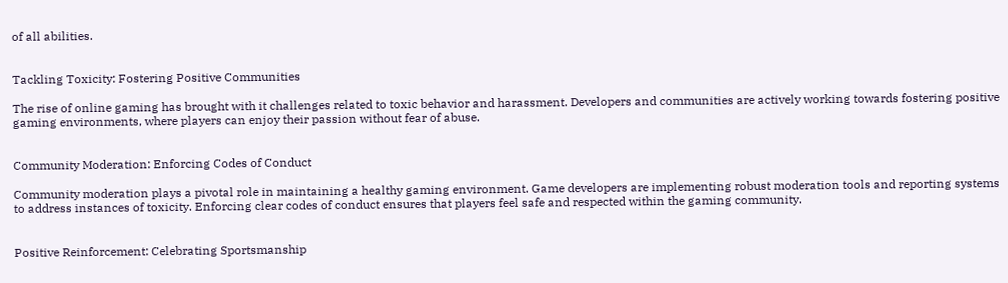of all abilities.


Tackling Toxicity: Fostering Positive Communities

The rise of online gaming has brought with it challenges related to toxic behavior and harassment. Developers and communities are actively working towards fostering positive gaming environments, where players can enjoy their passion without fear of abuse.


Community Moderation: Enforcing Codes of Conduct

Community moderation plays a pivotal role in maintaining a healthy gaming environment. Game developers are implementing robust moderation tools and reporting systems to address instances of toxicity. Enforcing clear codes of conduct ensures that players feel safe and respected within the gaming community.


Positive Reinforcement: Celebrating Sportsmanship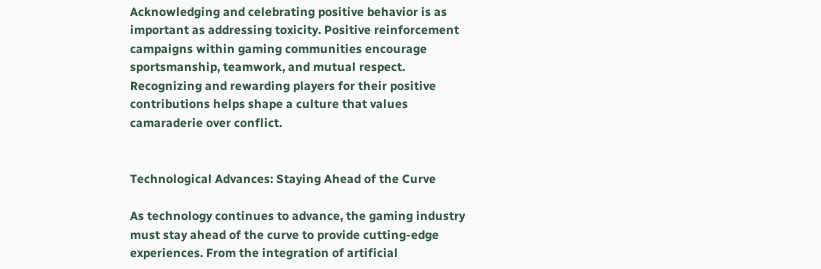Acknowledging and celebrating positive behavior is as important as addressing toxicity. Positive reinforcement campaigns within gaming communities encourage sportsmanship, teamwork, and mutual respect. Recognizing and rewarding players for their positive contributions helps shape a culture that values camaraderie over conflict.


Technological Advances: Staying Ahead of the Curve

As technology continues to advance, the gaming industry must stay ahead of the curve to provide cutting-edge experiences. From the integration of artificial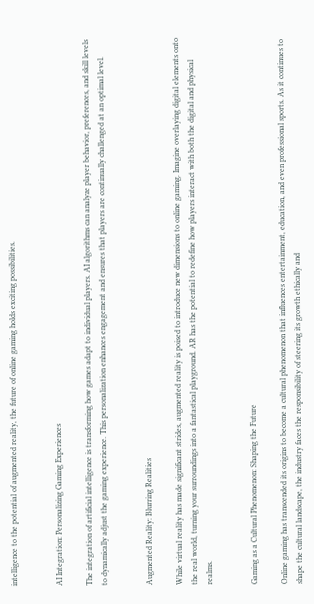intelligence to the potential of augmented reality, the future of online gaming holds exciting possibilities.


AI Integration: Personalizing Gaming Experiences

The integration of artificial intelligence is transforming how games adapt to individual players. AI algorithms can analyze player behavior, preferences, and skill levels to dynamically adjust the gaming experience. This personalization enhances engagement and ensures that players are continually challenged at an optimal level.


Augmented Reality: Blurring Realities

While virtual reality has made significant strides, augmented reality is poised to introduce new dimensions to online gaming. Imagine overlaying digital elements onto the real world, turning your surroundings into a fantastical playground. AR has the potential to redefine how players interact with both the digital and physical realms.


Gaming as a Cultural Phenomenon: Shaping the Future

Online gaming has transcended its origins to become a cultural phenomenon that influences entertainment, education, and even professional sports. As it continues to shape the cultural landscape, the industry faces the responsibility of steering its growth ethically and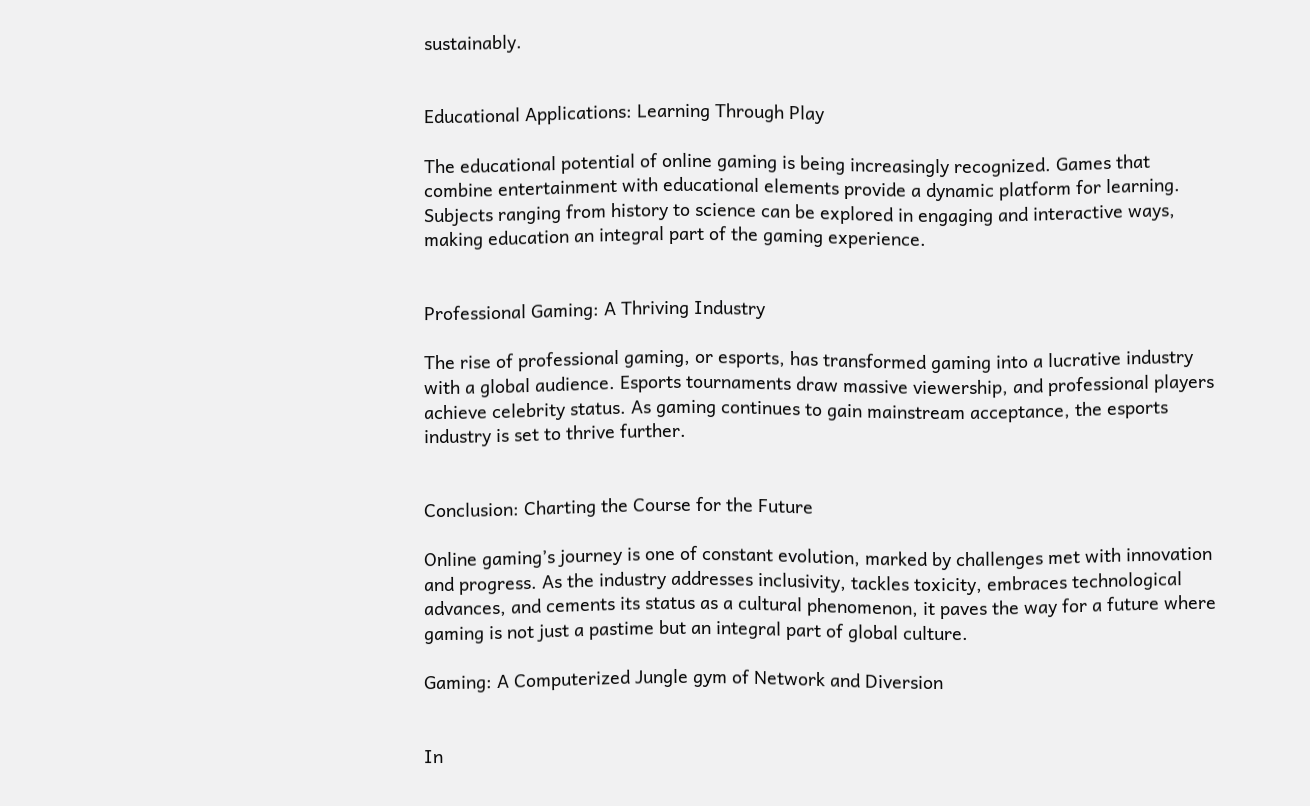sustainably.


Educational Applications: Learning Through Play

The educational potential of online gaming is being increasingly recognized. Games that combine entertainment with educational elements provide a dynamic platform for learning. Subjects ranging from history to science can be explored in engaging and interactive ways, making education an integral part of the gaming experience.


Professional Gaming: A Thriving Industry

The rise of professional gaming, or esports, has transformed gaming into a lucrative industry with a global audience. Esports tournaments draw massive viewership, and professional players achieve celebrity status. As gaming continues to gain mainstream acceptance, the esports industry is set to thrive further.


Conclusion: Charting the Course for the Future

Online gaming’s journey is one of constant evolution, marked by challenges met with innovation and progress. As the industry addresses inclusivity, tackles toxicity, embraces technological advances, and cements its status as a cultural phenomenon, it paves the way for a future where gaming is not just a pastime but an integral part of global culture.

Gaming: A Computerized Jungle gym of Network and Diversion


In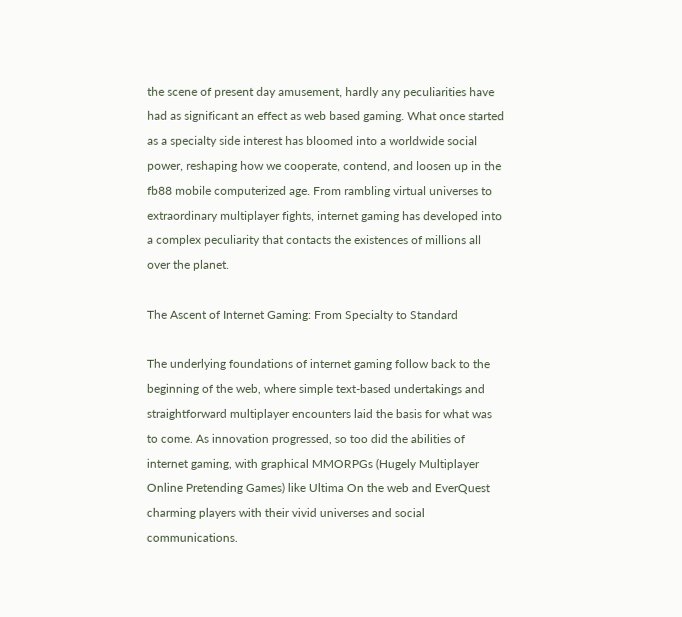the scene of present day amusement, hardly any peculiarities have had as significant an effect as web based gaming. What once started as a specialty side interest has bloomed into a worldwide social power, reshaping how we cooperate, contend, and loosen up in the fb88 mobile computerized age. From rambling virtual universes to extraordinary multiplayer fights, internet gaming has developed into a complex peculiarity that contacts the existences of millions all over the planet.

The Ascent of Internet Gaming: From Specialty to Standard

The underlying foundations of internet gaming follow back to the beginning of the web, where simple text-based undertakings and straightforward multiplayer encounters laid the basis for what was to come. As innovation progressed, so too did the abilities of internet gaming, with graphical MMORPGs (Hugely Multiplayer Online Pretending Games) like Ultima On the web and EverQuest charming players with their vivid universes and social communications.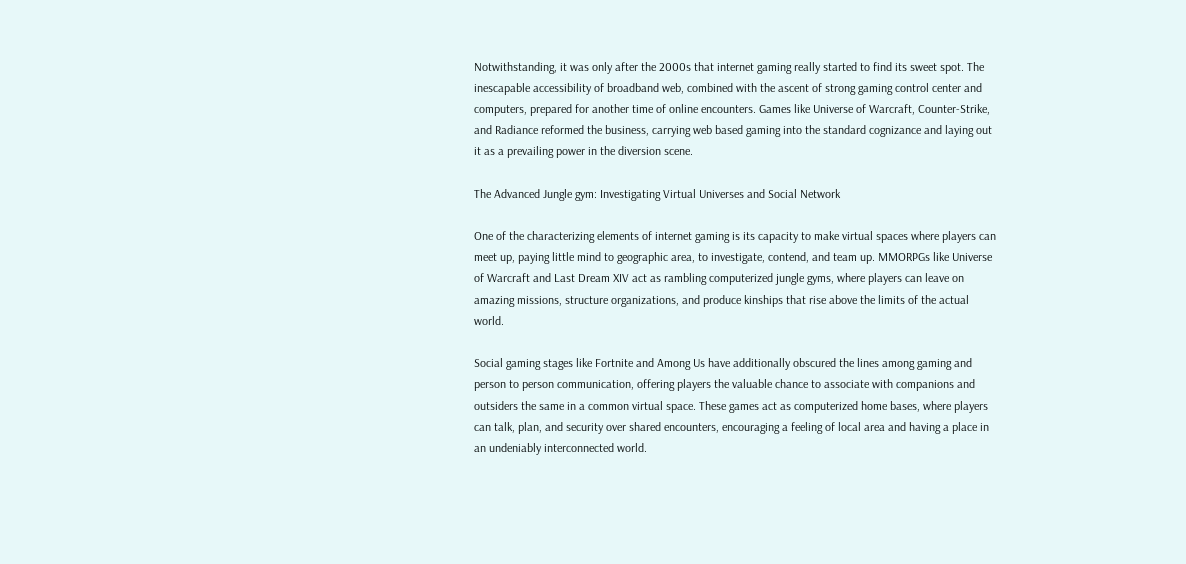Notwithstanding, it was only after the 2000s that internet gaming really started to find its sweet spot. The inescapable accessibility of broadband web, combined with the ascent of strong gaming control center and computers, prepared for another time of online encounters. Games like Universe of Warcraft, Counter-Strike, and Radiance reformed the business, carrying web based gaming into the standard cognizance and laying out it as a prevailing power in the diversion scene.

The Advanced Jungle gym: Investigating Virtual Universes and Social Network

One of the characterizing elements of internet gaming is its capacity to make virtual spaces where players can meet up, paying little mind to geographic area, to investigate, contend, and team up. MMORPGs like Universe of Warcraft and Last Dream XIV act as rambling computerized jungle gyms, where players can leave on amazing missions, structure organizations, and produce kinships that rise above the limits of the actual world.

Social gaming stages like Fortnite and Among Us have additionally obscured the lines among gaming and person to person communication, offering players the valuable chance to associate with companions and outsiders the same in a common virtual space. These games act as computerized home bases, where players can talk, plan, and security over shared encounters, encouraging a feeling of local area and having a place in an undeniably interconnected world.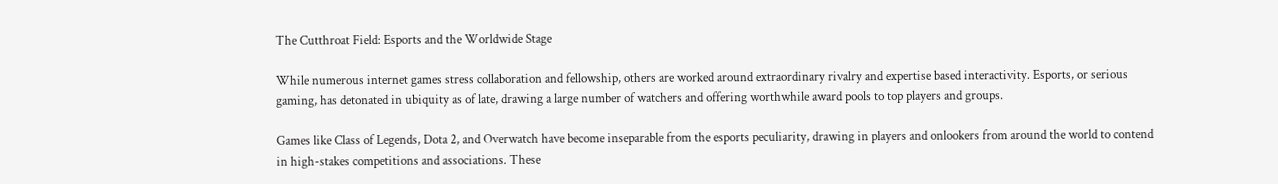The Cutthroat Field: Esports and the Worldwide Stage

While numerous internet games stress collaboration and fellowship, others are worked around extraordinary rivalry and expertise based interactivity. Esports, or serious gaming, has detonated in ubiquity as of late, drawing a large number of watchers and offering worthwhile award pools to top players and groups.

Games like Class of Legends, Dota 2, and Overwatch have become inseparable from the esports peculiarity, drawing in players and onlookers from around the world to contend in high-stakes competitions and associations. These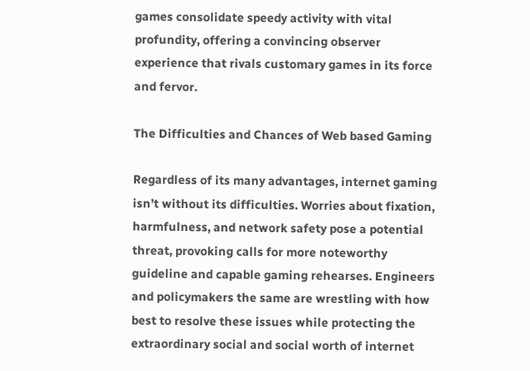games consolidate speedy activity with vital profundity, offering a convincing observer experience that rivals customary games in its force and fervor.

The Difficulties and Chances of Web based Gaming

Regardless of its many advantages, internet gaming isn’t without its difficulties. Worries about fixation, harmfulness, and network safety pose a potential threat, provoking calls for more noteworthy guideline and capable gaming rehearses. Engineers and policymakers the same are wrestling with how best to resolve these issues while protecting the extraordinary social and social worth of internet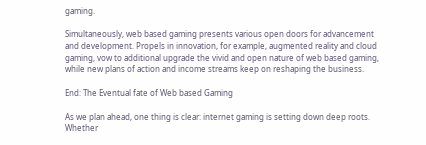gaming.

Simultaneously, web based gaming presents various open doors for advancement and development. Propels in innovation, for example, augmented reality and cloud gaming, vow to additional upgrade the vivid and open nature of web based gaming, while new plans of action and income streams keep on reshaping the business.

End: The Eventual fate of Web based Gaming

As we plan ahead, one thing is clear: internet gaming is setting down deep roots. Whether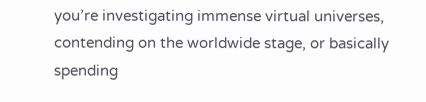you’re investigating immense virtual universes, contending on the worldwide stage, or basically spending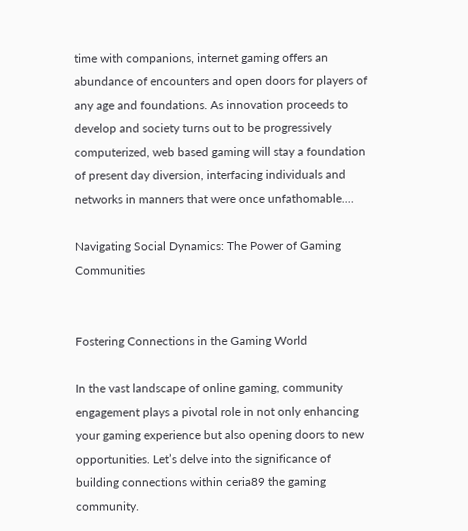time with companions, internet gaming offers an abundance of encounters and open doors for players of any age and foundations. As innovation proceeds to develop and society turns out to be progressively computerized, web based gaming will stay a foundation of present day diversion, interfacing individuals and networks in manners that were once unfathomable.…

Navigating Social Dynamics: The Power of Gaming Communities


Fostering Connections in the Gaming World

In the vast landscape of online gaming, community engagement plays a pivotal role in not only enhancing your gaming experience but also opening doors to new opportunities. Let’s delve into the significance of building connections within ceria89 the gaming community.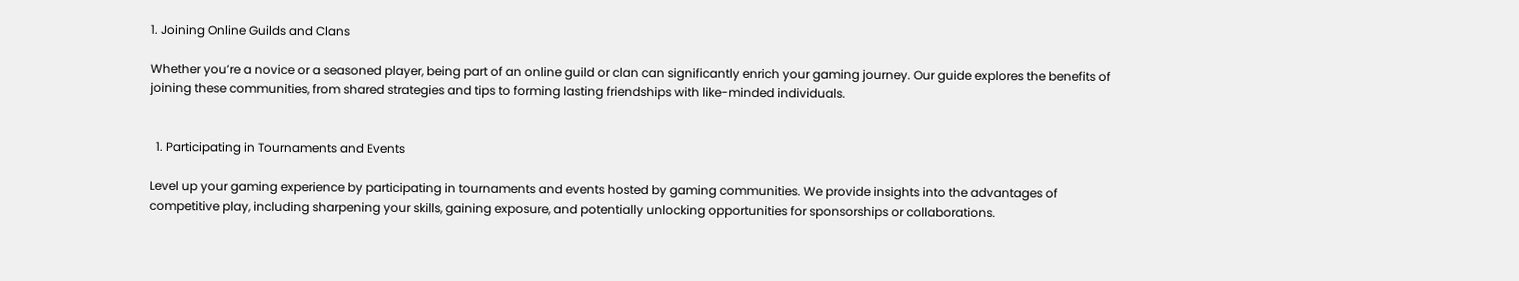1. Joining Online Guilds and Clans

Whether you’re a novice or a seasoned player, being part of an online guild or clan can significantly enrich your gaming journey. Our guide explores the benefits of joining these communities, from shared strategies and tips to forming lasting friendships with like-minded individuals.


  1. Participating in Tournaments and Events

Level up your gaming experience by participating in tournaments and events hosted by gaming communities. We provide insights into the advantages of competitive play, including sharpening your skills, gaining exposure, and potentially unlocking opportunities for sponsorships or collaborations.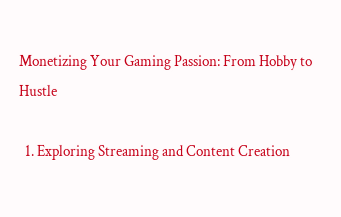Monetizing Your Gaming Passion: From Hobby to Hustle

  1. Exploring Streaming and Content Creation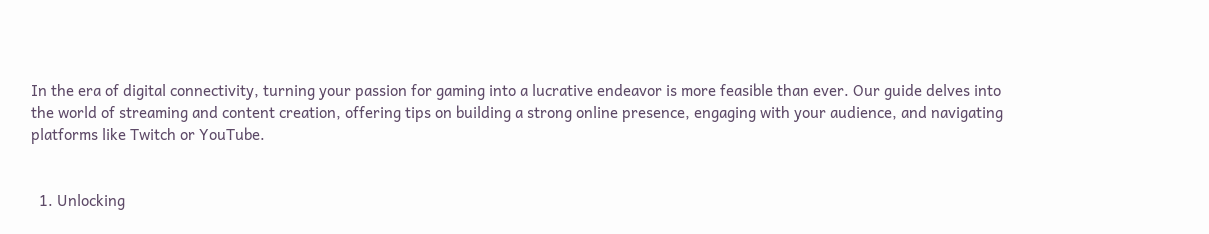In the era of digital connectivity, turning your passion for gaming into a lucrative endeavor is more feasible than ever. Our guide delves into the world of streaming and content creation, offering tips on building a strong online presence, engaging with your audience, and navigating platforms like Twitch or YouTube.


  1. Unlocking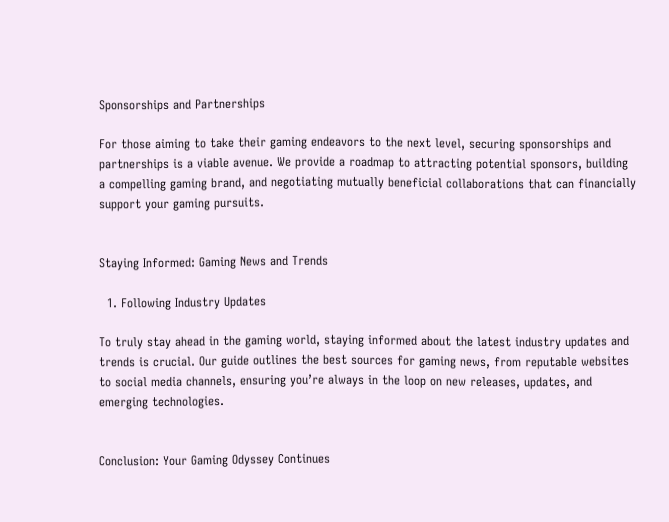Sponsorships and Partnerships

For those aiming to take their gaming endeavors to the next level, securing sponsorships and partnerships is a viable avenue. We provide a roadmap to attracting potential sponsors, building a compelling gaming brand, and negotiating mutually beneficial collaborations that can financially support your gaming pursuits.


Staying Informed: Gaming News and Trends

  1. Following Industry Updates

To truly stay ahead in the gaming world, staying informed about the latest industry updates and trends is crucial. Our guide outlines the best sources for gaming news, from reputable websites to social media channels, ensuring you’re always in the loop on new releases, updates, and emerging technologies.


Conclusion: Your Gaming Odyssey Continues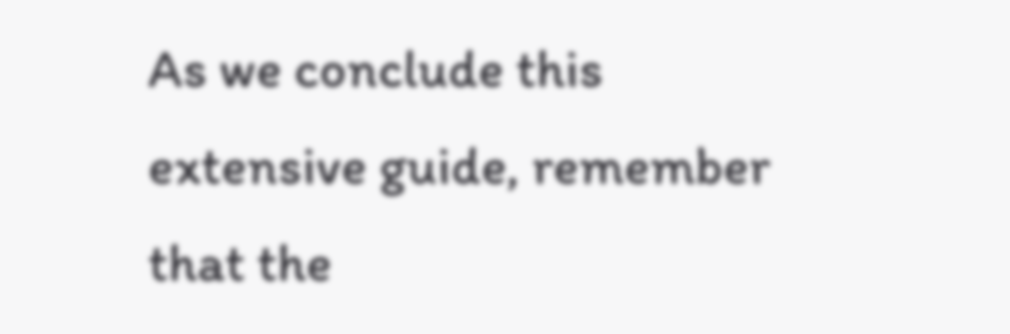As we conclude this extensive guide, remember that the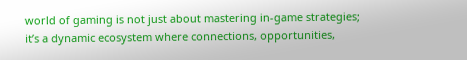world of gaming is not just about mastering in-game strategies; it’s a dynamic ecosystem where connections, opportunities,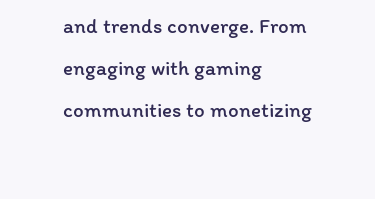and trends converge. From engaging with gaming communities to monetizing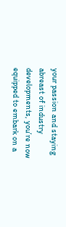your passion and staying abreast of industry developments, you’re now equipped to embark on a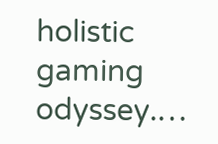holistic gaming odyssey.…